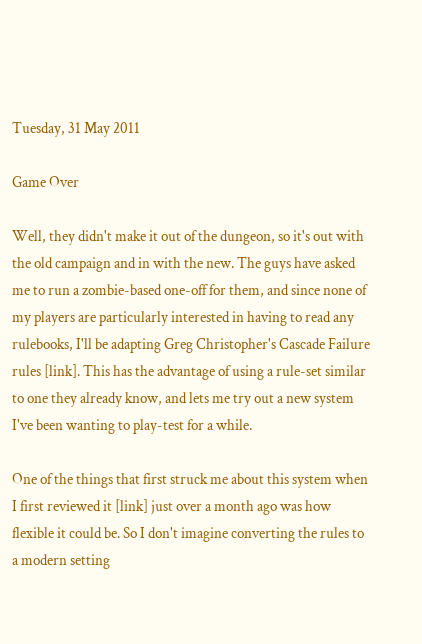Tuesday, 31 May 2011

Game Over

Well, they didn't make it out of the dungeon, so it's out with the old campaign and in with the new. The guys have asked me to run a zombie-based one-off for them, and since none of my players are particularly interested in having to read any rulebooks, I'll be adapting Greg Christopher's Cascade Failure rules [link]. This has the advantage of using a rule-set similar to one they already know, and lets me try out a new system I've been wanting to play-test for a while.

One of the things that first struck me about this system when I first reviewed it [link] just over a month ago was how flexible it could be. So I don't imagine converting the rules to a modern setting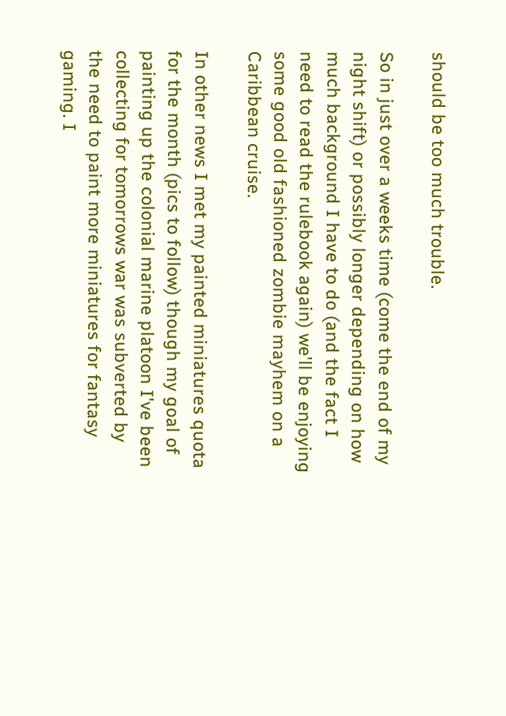should be too much trouble.

So in just over a weeks time (come the end of my night shift) or possibly longer depending on how much background I have to do (and the fact I need to read the rulebook again) we'll be enjoying some good old fashioned zombie mayhem on a Caribbean cruise.

In other news I met my painted miniatures quota for the month (pics to follow) though my goal of painting up the colonial marine platoon I've been collecting for tomorrows war was subverted by the need to paint more miniatures for fantasy gaming. I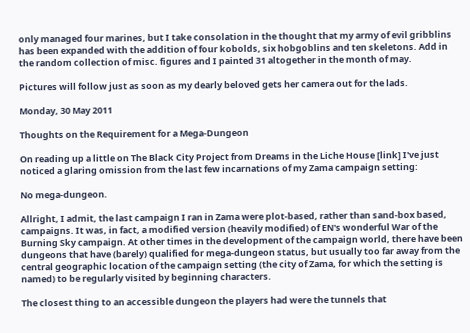only managed four marines, but I take consolation in the thought that my army of evil gribblins has been expanded with the addition of four kobolds, six hobgoblins and ten skeletons. Add in the random collection of misc. figures and I painted 31 altogether in the month of may.

Pictures will follow just as soon as my dearly beloved gets her camera out for the lads.

Monday, 30 May 2011

Thoughts on the Requirement for a Mega-Dungeon

On reading up a little on The Black City Project from Dreams in the Liche House [link] I've just noticed a glaring omission from the last few incarnations of my Zama campaign setting:

No mega-dungeon.

Allright, I admit, the last campaign I ran in Zama were plot-based, rather than sand-box based, campaigns. It was, in fact, a modified version (heavily modified) of EN's wonderful War of the Burning Sky campaign. At other times in the development of the campaign world, there have been dungeons that have (barely) qualified for mega-dungeon status, but usually too far away from the central geographic location of the campaign setting (the city of Zama, for which the setting is named) to be regularly visited by beginning characters.

The closest thing to an accessible dungeon the players had were the tunnels that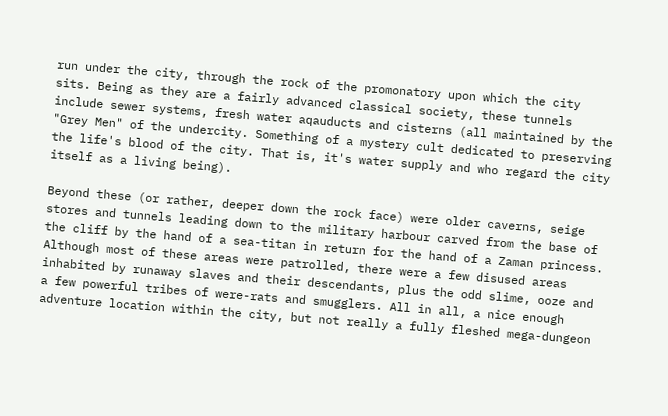run under the city, through the rock of the promonatory upon which the city sits. Being as they are a fairly advanced classical society, these tunnels include sewer systems, fresh water aqauducts and cisterns (all maintained by the "Grey Men" of the undercity. Something of a mystery cult dedicated to preserving the life's blood of the city. That is, it's water supply and who regard the city itself as a living being).

Beyond these (or rather, deeper down the rock face) were older caverns, seige stores and tunnels leading down to the military harbour carved from the base of the cliff by the hand of a sea-titan in return for the hand of a Zaman princess. Although most of these areas were patrolled, there were a few disused areas inhabited by runaway slaves and their descendants, plus the odd slime, ooze and a few powerful tribes of were-rats and smugglers. All in all, a nice enough adventure location within the city, but not really a fully fleshed mega-dungeon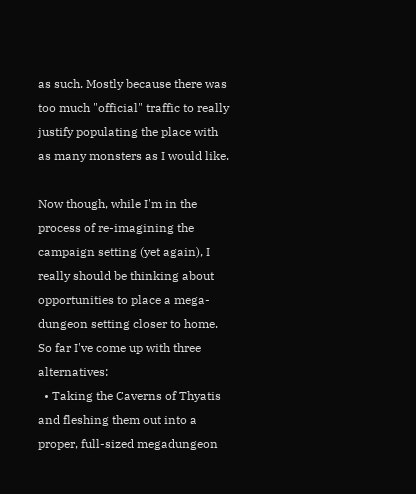as such. Mostly because there was too much "official" traffic to really justify populating the place with as many monsters as I would like.

Now though, while I'm in the process of re-imagining the campaign setting (yet again), I really should be thinking about opportunities to place a mega-dungeon setting closer to home. So far I've come up with three alternatives:
  • Taking the Caverns of Thyatis and fleshing them out into a proper, full-sized megadungeon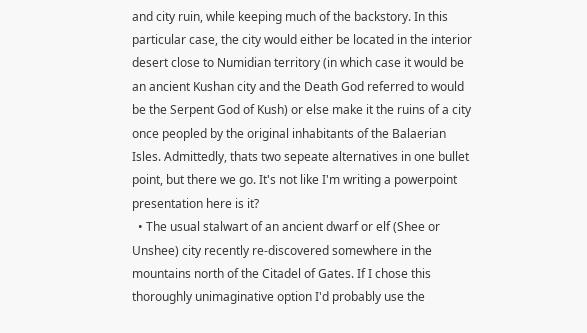and city ruin, while keeping much of the backstory. In this particular case, the city would either be located in the interior desert close to Numidian territory (in which case it would be an ancient Kushan city and the Death God referred to would be the Serpent God of Kush) or else make it the ruins of a city once peopled by the original inhabitants of the Balaerian Isles. Admittedly, thats two sepeate alternatives in one bullet point, but there we go. It's not like I'm writing a powerpoint presentation here is it?
  • The usual stalwart of an ancient dwarf or elf (Shee or Unshee) city recently re-discovered somewhere in the mountains north of the Citadel of Gates. If I chose this thoroughly unimaginative option I'd probably use the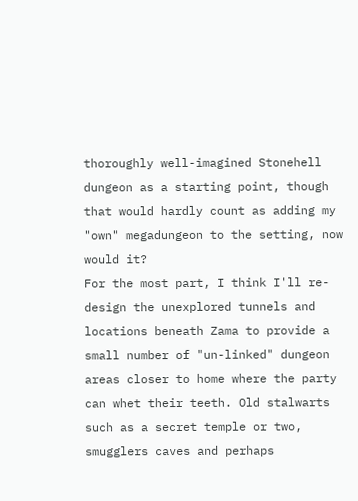thoroughly well-imagined Stonehell dungeon as a starting point, though that would hardly count as adding my "own" megadungeon to the setting, now would it?
For the most part, I think I'll re-design the unexplored tunnels and locations beneath Zama to provide a small number of "un-linked" dungeon areas closer to home where the party can whet their teeth. Old stalwarts such as a secret temple or two, smugglers caves and perhaps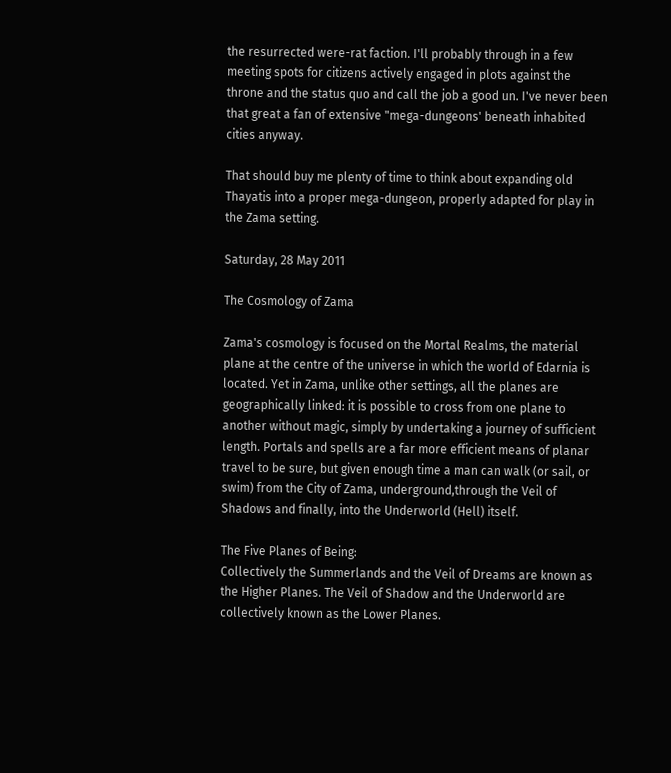the resurrected were-rat faction. I'll probably through in a few meeting spots for citizens actively engaged in plots against the throne and the status quo and call the job a good un. I've never been that great a fan of extensive "mega-dungeons' beneath inhabited cities anyway.

That should buy me plenty of time to think about expanding old Thayatis into a proper mega-dungeon, properly adapted for play in the Zama setting.

Saturday, 28 May 2011

The Cosmology of Zama

Zama's cosmology is focused on the Mortal Realms, the material plane at the centre of the universe in which the world of Edarnia is located. Yet in Zama, unlike other settings, all the planes are geographically linked: it is possible to cross from one plane to another without magic, simply by undertaking a journey of sufficient length. Portals and spells are a far more efficient means of planar travel to be sure, but given enough time a man can walk (or sail, or swim) from the City of Zama, underground,through the Veil of Shadows and finally, into the Underworld (Hell) itself.

The Five Planes of Being:
Collectively the Summerlands and the Veil of Dreams are known as the Higher Planes. The Veil of Shadow and the Underworld are collectively known as the Lower Planes.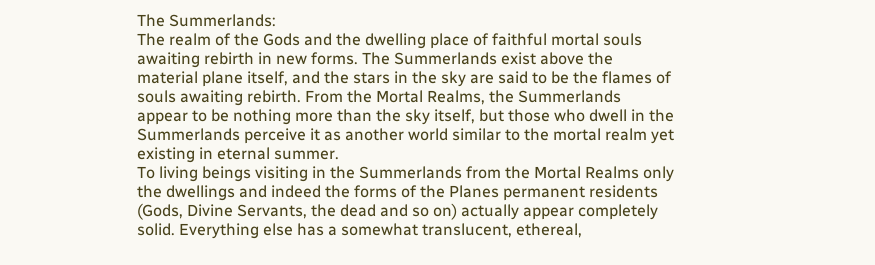The Summerlands:
The realm of the Gods and the dwelling place of faithful mortal souls awaiting rebirth in new forms. The Summerlands exist above the material plane itself, and the stars in the sky are said to be the flames of souls awaiting rebirth. From the Mortal Realms, the Summerlands appear to be nothing more than the sky itself, but those who dwell in the Summerlands perceive it as another world similar to the mortal realm yet existing in eternal summer.
To living beings visiting in the Summerlands from the Mortal Realms only the dwellings and indeed the forms of the Planes permanent residents (Gods, Divine Servants, the dead and so on) actually appear completely solid. Everything else has a somewhat translucent, ethereal,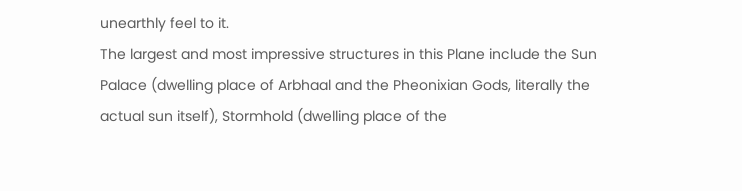unearthly feel to it.
The largest and most impressive structures in this Plane include the Sun Palace (dwelling place of Arbhaal and the Pheonixian Gods, literally the actual sun itself), Stormhold (dwelling place of the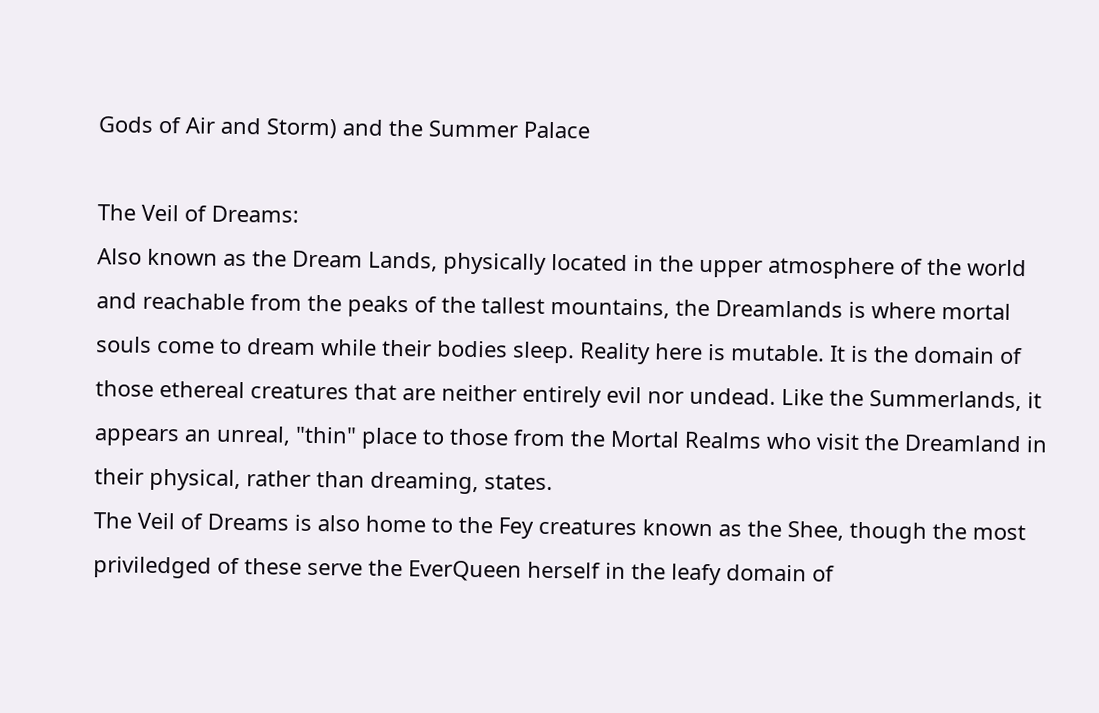Gods of Air and Storm) and the Summer Palace

The Veil of Dreams:
Also known as the Dream Lands, physically located in the upper atmosphere of the world and reachable from the peaks of the tallest mountains, the Dreamlands is where mortal souls come to dream while their bodies sleep. Reality here is mutable. It is the domain of those ethereal creatures that are neither entirely evil nor undead. Like the Summerlands, it appears an unreal, "thin" place to those from the Mortal Realms who visit the Dreamland in their physical, rather than dreaming, states.
The Veil of Dreams is also home to the Fey creatures known as the Shee, though the most priviledged of these serve the EverQueen herself in the leafy domain of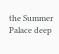the Summer Palace deep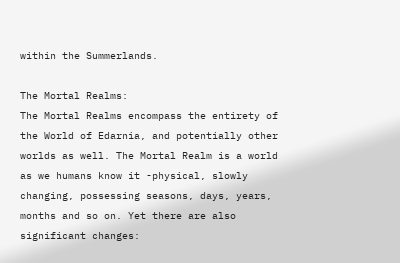within the Summerlands.

The Mortal Realms:
The Mortal Realms encompass the entirety of the World of Edarnia, and potentially other worlds as well. The Mortal Realm is a world as we humans know it -physical, slowly changing, possessing seasons, days, years, months and so on. Yet there are also significant changes: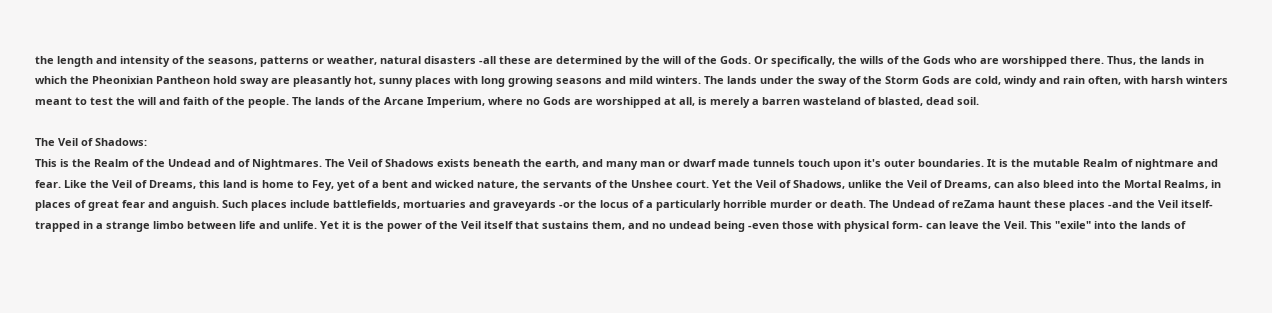the length and intensity of the seasons, patterns or weather, natural disasters -all these are determined by the will of the Gods. Or specifically, the wills of the Gods who are worshipped there. Thus, the lands in which the Pheonixian Pantheon hold sway are pleasantly hot, sunny places with long growing seasons and mild winters. The lands under the sway of the Storm Gods are cold, windy and rain often, with harsh winters meant to test the will and faith of the people. The lands of the Arcane Imperium, where no Gods are worshipped at all, is merely a barren wasteland of blasted, dead soil.

The Veil of Shadows:
This is the Realm of the Undead and of Nightmares. The Veil of Shadows exists beneath the earth, and many man or dwarf made tunnels touch upon it's outer boundaries. It is the mutable Realm of nightmare and fear. Like the Veil of Dreams, this land is home to Fey, yet of a bent and wicked nature, the servants of the Unshee court. Yet the Veil of Shadows, unlike the Veil of Dreams, can also bleed into the Mortal Realms, in places of great fear and anguish. Such places include battlefields, mortuaries and graveyards -or the locus of a particularly horrible murder or death. The Undead of reZama haunt these places -and the Veil itself- trapped in a strange limbo between life and unlife. Yet it is the power of the Veil itself that sustains them, and no undead being -even those with physical form- can leave the Veil. This "exile" into the lands of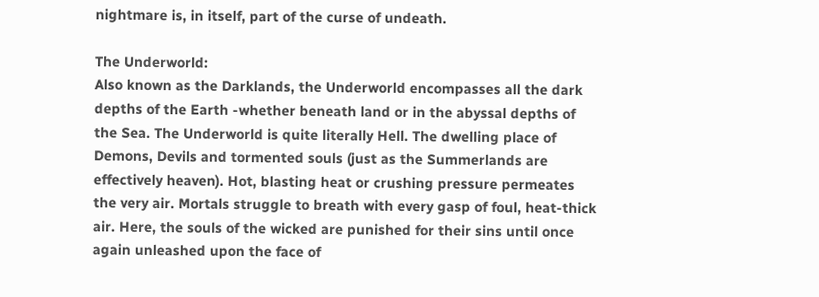nightmare is, in itself, part of the curse of undeath.

The Underworld:
Also known as the Darklands, the Underworld encompasses all the dark depths of the Earth -whether beneath land or in the abyssal depths of the Sea. The Underworld is quite literally Hell. The dwelling place of Demons, Devils and tormented souls (just as the Summerlands are effectively heaven). Hot, blasting heat or crushing pressure permeates the very air. Mortals struggle to breath with every gasp of foul, heat-thick air. Here, the souls of the wicked are punished for their sins until once again unleashed upon the face of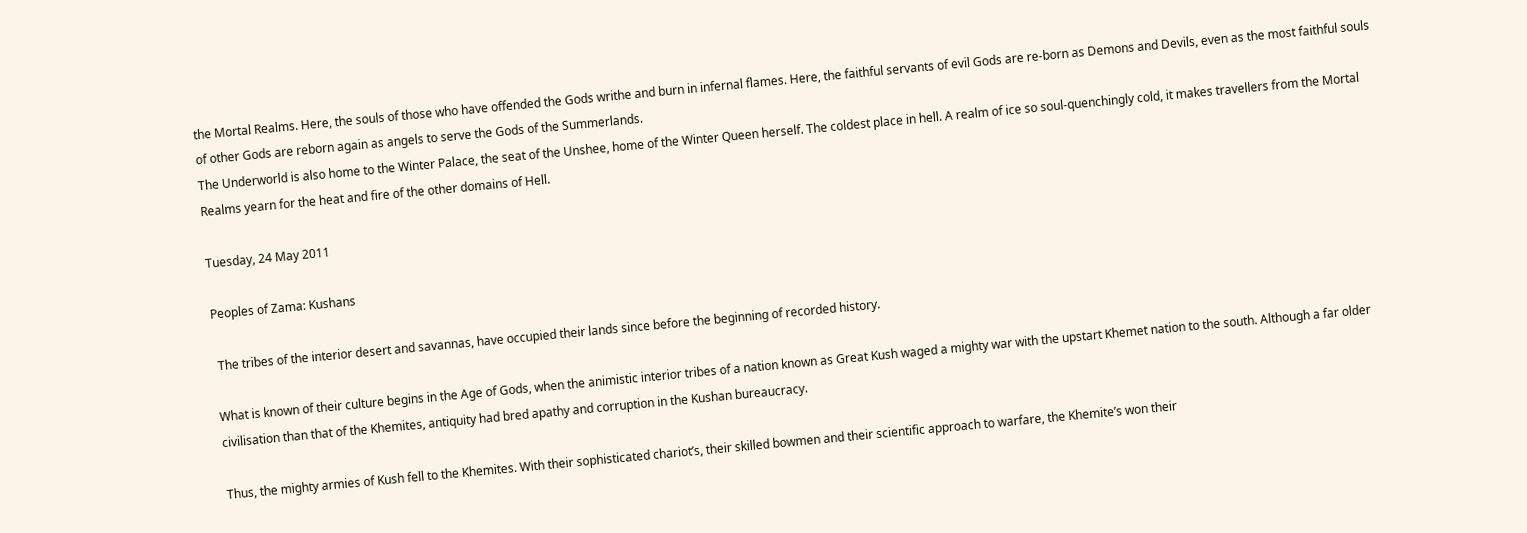the Mortal Realms. Here, the souls of those who have offended the Gods writhe and burn in infernal flames. Here, the faithful servants of evil Gods are re-born as Demons and Devils, even as the most faithful souls of other Gods are reborn again as angels to serve the Gods of the Summerlands.
The Underworld is also home to the Winter Palace, the seat of the Unshee, home of the Winter Queen herself. The coldest place in hell. A realm of ice so soul-quenchingly cold, it makes travellers from the Mortal Realms yearn for the heat and fire of the other domains of Hell.

Tuesday, 24 May 2011

Peoples of Zama: Kushans

 The tribes of the interior desert and savannas, have occupied their lands since before the beginning of recorded history.

What is known of their culture begins in the Age of Gods, when the animistic interior tribes of a nation known as Great Kush waged a mighty war with the upstart Khemet nation to the south. Although a far older civilisation than that of the Khemites, antiquity had bred apathy and corruption in the Kushan bureaucracy.

Thus, the mighty armies of Kush fell to the Khemites. With their sophisticated chariot’s, their skilled bowmen and their scientific approach to warfare, the Khemite’s won their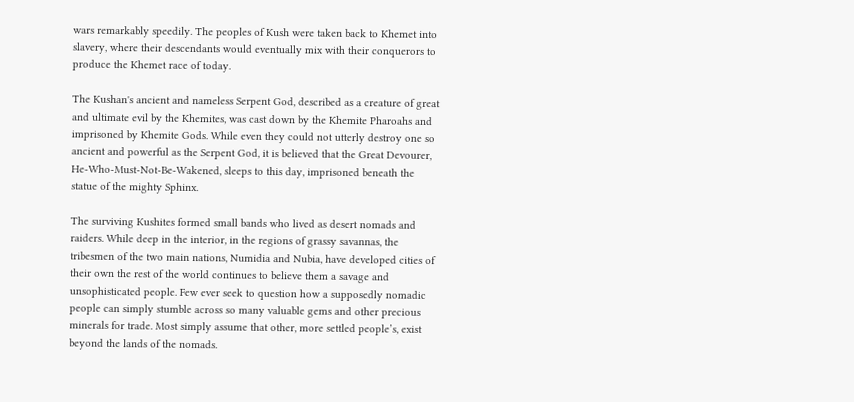wars remarkably speedily. The peoples of Kush were taken back to Khemet into slavery, where their descendants would eventually mix with their conquerors to produce the Khemet race of today.

The Kushan's ancient and nameless Serpent God, described as a creature of great and ultimate evil by the Khemites, was cast down by the Khemite Pharoahs and imprisoned by Khemite Gods. While even they could not utterly destroy one so ancient and powerful as the Serpent God, it is believed that the Great Devourer, He-Who-Must-Not-Be-Wakened, sleeps to this day, imprisoned beneath the statue of the mighty Sphinx.

The surviving Kushites formed small bands who lived as desert nomads and raiders. While deep in the interior, in the regions of grassy savannas, the tribesmen of the two main nations, Numidia and Nubia, have developed cities of their own the rest of the world continues to believe them a savage and unsophisticated people. Few ever seek to question how a supposedly nomadic people can simply stumble across so many valuable gems and other precious minerals for trade. Most simply assume that other, more settled people’s, exist beyond the lands of the nomads.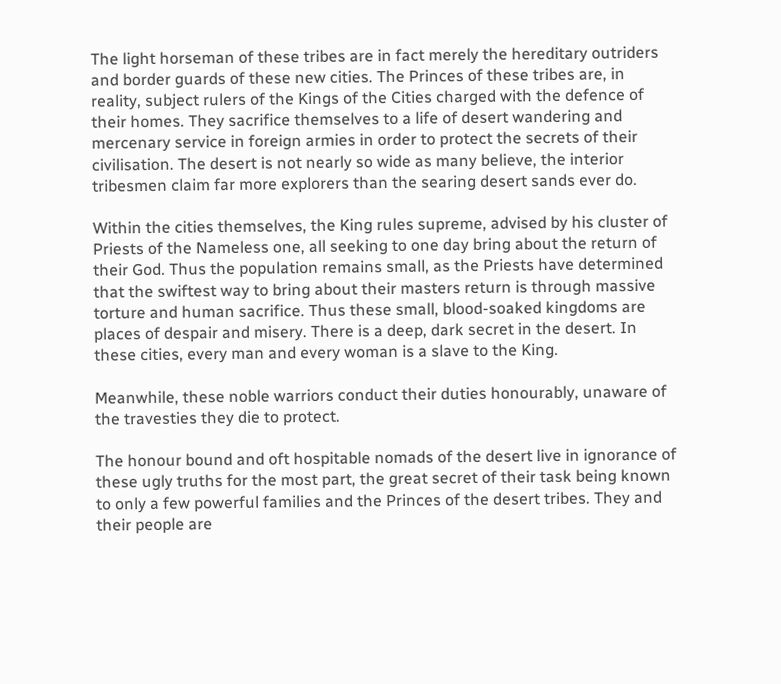The light horseman of these tribes are in fact merely the hereditary outriders and border guards of these new cities. The Princes of these tribes are, in reality, subject rulers of the Kings of the Cities charged with the defence of their homes. They sacrifice themselves to a life of desert wandering and mercenary service in foreign armies in order to protect the secrets of their civilisation. The desert is not nearly so wide as many believe, the interior tribesmen claim far more explorers than the searing desert sands ever do.

Within the cities themselves, the King rules supreme, advised by his cluster of Priests of the Nameless one, all seeking to one day bring about the return of their God. Thus the population remains small, as the Priests have determined that the swiftest way to bring about their masters return is through massive torture and human sacrifice. Thus these small, blood-soaked kingdoms are places of despair and misery. There is a deep, dark secret in the desert. In these cities, every man and every woman is a slave to the King.

Meanwhile, these noble warriors conduct their duties honourably, unaware of the travesties they die to protect.

The honour bound and oft hospitable nomads of the desert live in ignorance of these ugly truths for the most part, the great secret of their task being known to only a few powerful families and the Princes of the desert tribes. They and their people are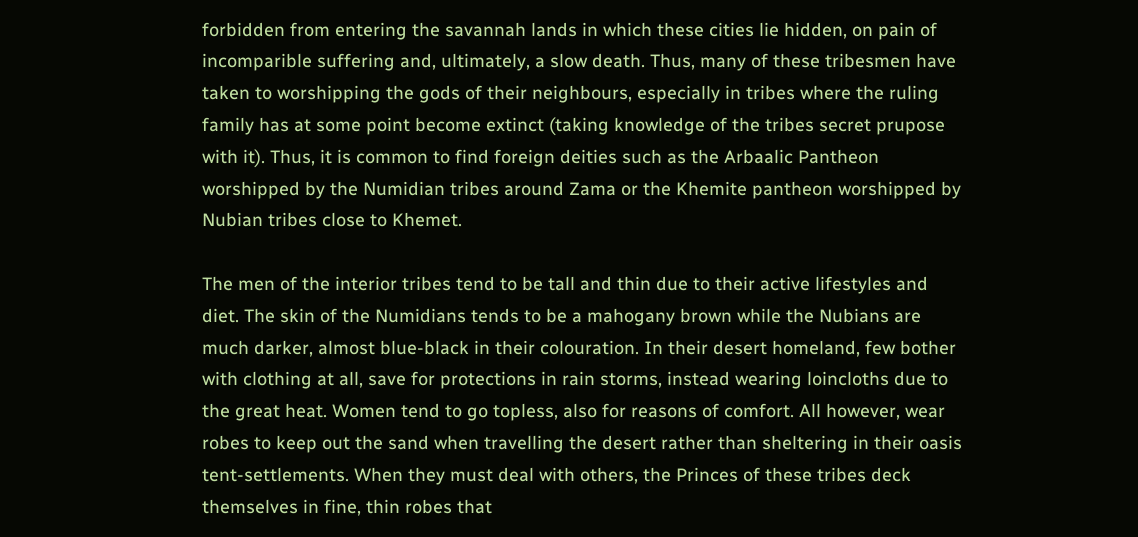forbidden from entering the savannah lands in which these cities lie hidden, on pain of incomparible suffering and, ultimately, a slow death. Thus, many of these tribesmen have taken to worshipping the gods of their neighbours, especially in tribes where the ruling family has at some point become extinct (taking knowledge of the tribes secret prupose with it). Thus, it is common to find foreign deities such as the Arbaalic Pantheon worshipped by the Numidian tribes around Zama or the Khemite pantheon worshipped by Nubian tribes close to Khemet.

The men of the interior tribes tend to be tall and thin due to their active lifestyles and diet. The skin of the Numidians tends to be a mahogany brown while the Nubians are much darker, almost blue-black in their colouration. In their desert homeland, few bother with clothing at all, save for protections in rain storms, instead wearing loincloths due to the great heat. Women tend to go topless, also for reasons of comfort. All however, wear robes to keep out the sand when travelling the desert rather than sheltering in their oasis tent-settlements. When they must deal with others, the Princes of these tribes deck themselves in fine, thin robes that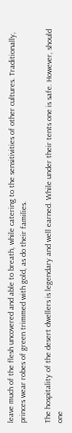leave much of the flesh uncovered and able to breath, while catering to the sensitivities of other cultures. Traditionally, princes wear robes of green trimmed with gold, as do their families.

The hospitality of the desert dwellers is legendary and well earned. While under their tents one is safe. However, should one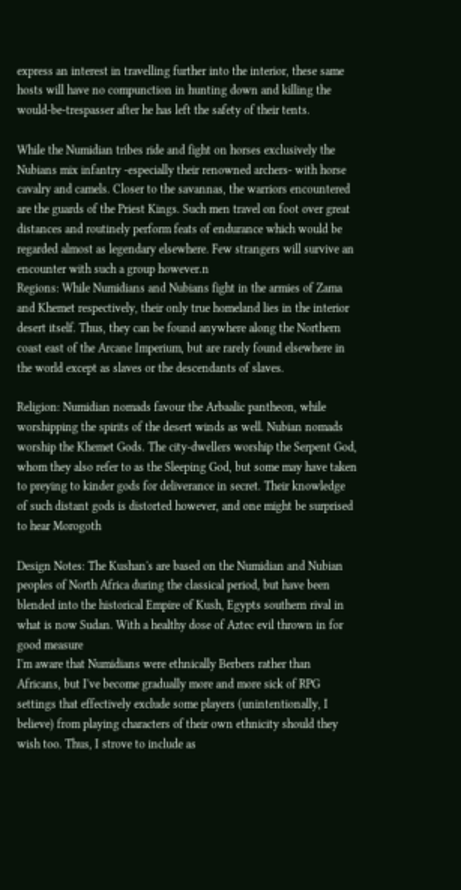express an interest in travelling further into the interior, these same hosts will have no compunction in hunting down and killing the would-be-trespasser after he has left the safety of their tents.

While the Numidian tribes ride and fight on horses exclusively the Nubians mix infantry -especially their renowned archers- with horse cavalry and camels. Closer to the savannas, the warriors encountered are the guards of the Priest Kings. Such men travel on foot over great distances and routinely perform feats of endurance which would be regarded almost as legendary elsewhere. Few strangers will survive an encounter with such a group however.n
Regions: While Numidians and Nubians fight in the armies of Zama and Khemet respectively, their only true homeland lies in the interior desert itself. Thus, they can be found anywhere along the Northern coast east of the Arcane Imperium, but are rarely found elsewhere in the world except as slaves or the descendants of slaves.

Religion: Numidian nomads favour the Arbaalic pantheon, while worshipping the spirits of the desert winds as well. Nubian nomads worship the Khemet Gods. The city-dwellers worship the Serpent God, whom they also refer to as the Sleeping God, but some may have taken to preying to kinder gods for deliverance in secret. Their knowledge of such distant gods is distorted however, and one might be surprised to hear Morogoth

Design Notes: The Kushan's are based on the Numidian and Nubian peoples of North Africa during the classical period, but have been blended into the historical Empire of Kush, Egypts southern rival in what is now Sudan. With a healthy dose of Aztec evil thrown in for good measure
I'm aware that Numidians were ethnically Berbers rather than Africans, but I've become gradually more and more sick of RPG settings that effectively exclude some players (unintentionally, I believe) from playing characters of their own ethnicity should they wish too. Thus, I strove to include as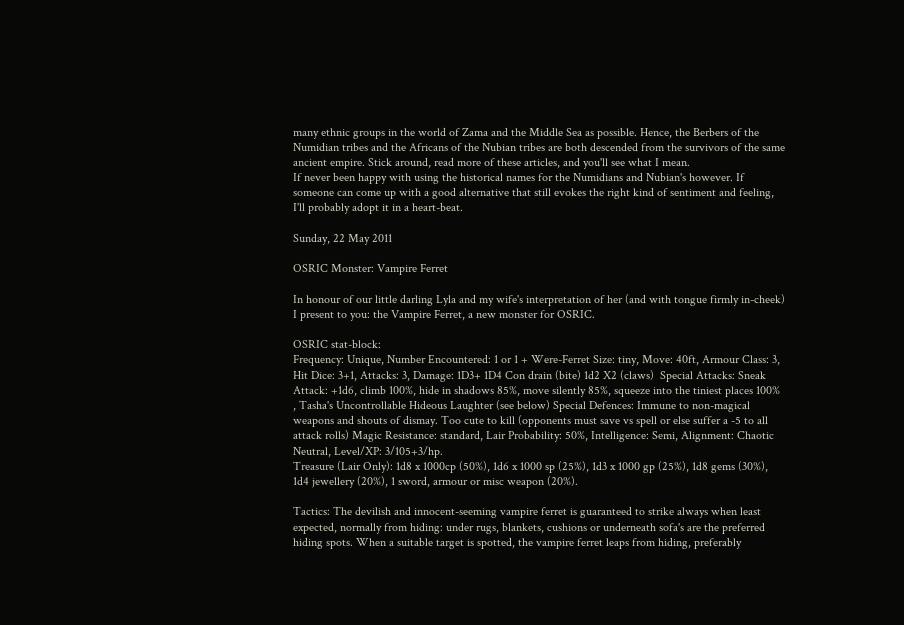many ethnic groups in the world of Zama and the Middle Sea as possible. Hence, the Berbers of the Numidian tribes and the Africans of the Nubian tribes are both descended from the survivors of the same ancient empire. Stick around, read more of these articles, and you'll see what I mean.
If never been happy with using the historical names for the Numidians and Nubian's however. If someone can come up with a good alternative that still evokes the right kind of sentiment and feeling, I'll probably adopt it in a heart-beat.

Sunday, 22 May 2011

OSRIC Monster: Vampire Ferret

In honour of our little darling Lyla and my wife's interpretation of her (and with tongue firmly in-cheek) I present to you: the Vampire Ferret, a new monster for OSRIC.

OSRIC stat-block:
Frequency: Unique, Number Encountered: 1 or 1 + Were-Ferret Size: tiny, Move: 40ft, Armour Class: 3, Hit Dice: 3+1, Attacks: 3, Damage: 1D3+ 1D4 Con drain (bite) 1d2 X2 (claws)  Special Attacks: Sneak Attack: +1d6, climb 100%, hide in shadows 85%, move silently 85%, squeeze into the tiniest places 100% , Tasha's Uncontrollable Hideous Laughter (see below) Special Defences: Immune to non-magical weapons and shouts of dismay. Too cute to kill (opponents must save vs spell or else suffer a -5 to all attack rolls) Magic Resistance: standard, Lair Probability: 50%, Intelligence: Semi, Alignment: Chaotic Neutral, Level/XP: 3/105+3/hp.
Treasure (Lair Only): 1d8 x 1000cp (50%), 1d6 x 1000 sp (25%), 1d3 x 1000 gp (25%), 1d8 gems (30%), 1d4 jewellery (20%), 1 sword, armour or misc weapon (20%).

Tactics: The devilish and innocent-seeming vampire ferret is guaranteed to strike always when least expected, normally from hiding: under rugs, blankets, cushions or underneath sofa's are the preferred hiding spots. When a suitable target is spotted, the vampire ferret leaps from hiding, preferably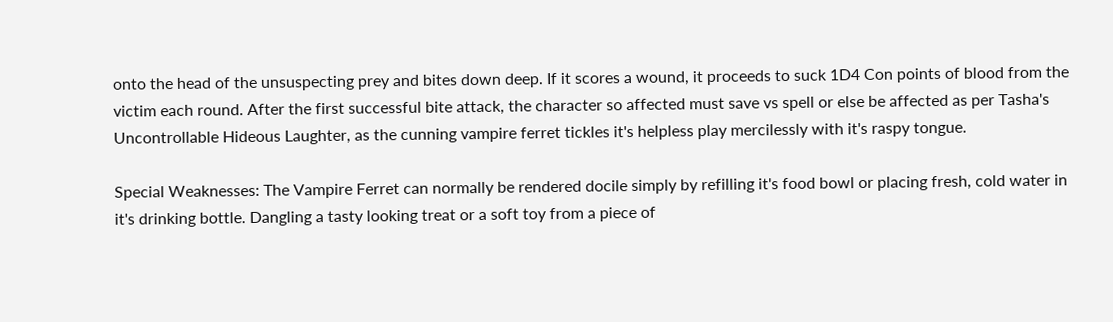onto the head of the unsuspecting prey and bites down deep. If it scores a wound, it proceeds to suck 1D4 Con points of blood from the victim each round. After the first successful bite attack, the character so affected must save vs spell or else be affected as per Tasha's Uncontrollable Hideous Laughter, as the cunning vampire ferret tickles it's helpless play mercilessly with it's raspy tongue.

Special Weaknesses: The Vampire Ferret can normally be rendered docile simply by refilling it's food bowl or placing fresh, cold water in it's drinking bottle. Dangling a tasty looking treat or a soft toy from a piece of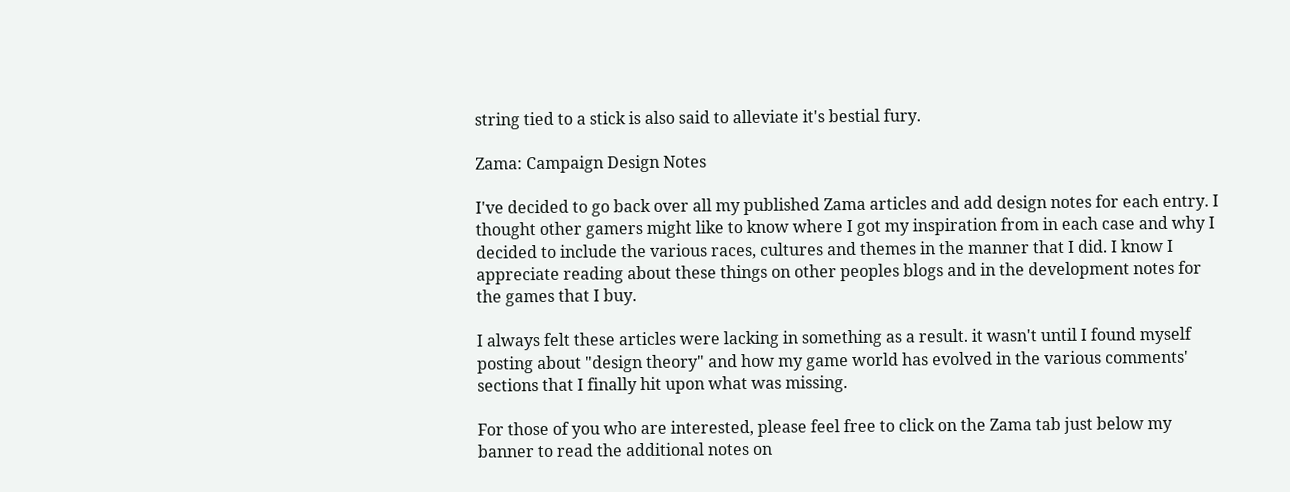string tied to a stick is also said to alleviate it's bestial fury.

Zama: Campaign Design Notes

I've decided to go back over all my published Zama articles and add design notes for each entry. I thought other gamers might like to know where I got my inspiration from in each case and why I decided to include the various races, cultures and themes in the manner that I did. I know I appreciate reading about these things on other peoples blogs and in the development notes for the games that I buy.

I always felt these articles were lacking in something as a result. it wasn't until I found myself posting about "design theory" and how my game world has evolved in the various comments' sections that I finally hit upon what was missing.

For those of you who are interested, please feel free to click on the Zama tab just below my banner to read the additional notes on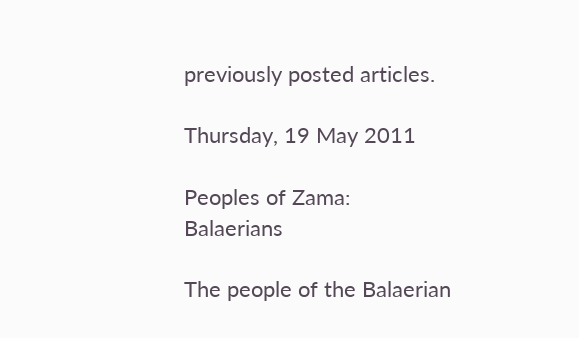previously posted articles.

Thursday, 19 May 2011

Peoples of Zama: Balaerians

The people of the Balaerian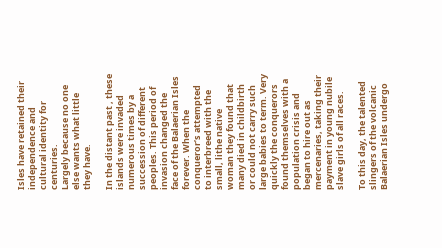Isles have retained their independence and cultural identity for centuries.
Largely because no one else wants what little they have.

In the distant past , these islands were invaded numerous times by a succession of different peoples. This period of invasion changed the face of the Balaerian Isles forever. When the conqueror’s attempted to interbreed with the small, lithe native woman they found that many died in childbirth or could not carry such large babies to term. Very quickly the conquerors found themselves with a population crisis and began to hire out as mercenaries, taking their payment in young nubile slave girls of all races.

To this day, the talented slingers of the volcanic Balaerian Isles undergo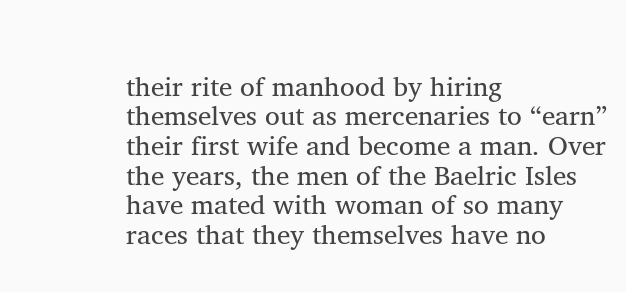their rite of manhood by hiring themselves out as mercenaries to “earn” their first wife and become a man. Over the years, the men of the Baelric Isles have mated with woman of so many races that they themselves have no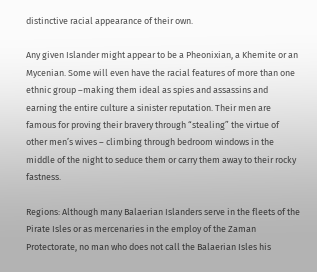distinctive racial appearance of their own.

Any given Islander might appear to be a Pheonixian, a Khemite or an Mycenian. Some will even have the racial features of more than one ethnic group –making them ideal as spies and assassins and earning the entire culture a sinister reputation. Their men are famous for proving their bravery through “stealing” the virtue of other men’s wives – climbing through bedroom windows in the middle of the night to seduce them or carry them away to their rocky fastness.

Regions: Although many Balaerian Islanders serve in the fleets of the Pirate Isles or as mercenaries in the employ of the Zaman Protectorate, no man who does not call the Balaerian Isles his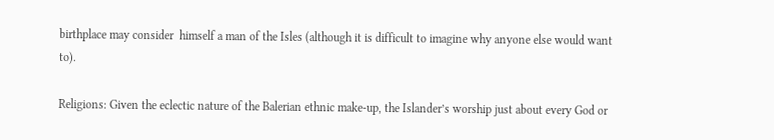birthplace may consider  himself a man of the Isles (although it is difficult to imagine why anyone else would want to).

Religions: Given the eclectic nature of the Balerian ethnic make-up, the Islander’s worship just about every God or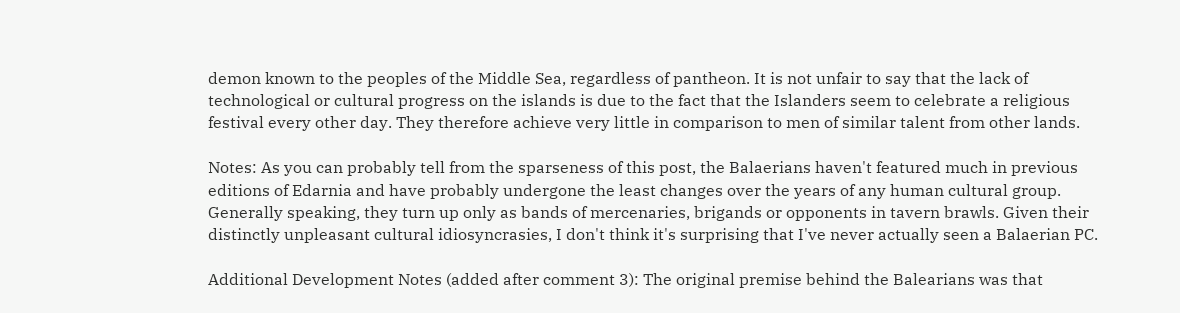demon known to the peoples of the Middle Sea, regardless of pantheon. It is not unfair to say that the lack of technological or cultural progress on the islands is due to the fact that the Islanders seem to celebrate a religious festival every other day. They therefore achieve very little in comparison to men of similar talent from other lands.

Notes: As you can probably tell from the sparseness of this post, the Balaerians haven't featured much in previous editions of Edarnia and have probably undergone the least changes over the years of any human cultural group. Generally speaking, they turn up only as bands of mercenaries, brigands or opponents in tavern brawls. Given their distinctly unpleasant cultural idiosyncrasies, I don't think it's surprising that I've never actually seen a Balaerian PC.

Additional Development Notes (added after comment 3): The original premise behind the Balearians was that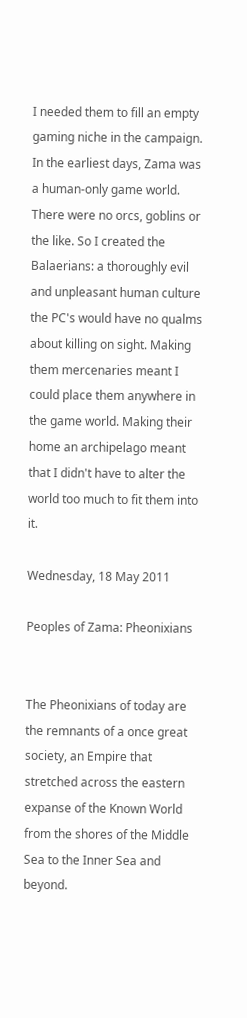I needed them to fill an empty gaming niche in the campaign. In the earliest days, Zama was a human-only game world. There were no orcs, goblins or the like. So I created the Balaerians: a thoroughly evil and unpleasant human culture the PC's would have no qualms about killing on sight. Making them mercenaries meant I could place them anywhere in the game world. Making their home an archipelago meant that I didn't have to alter the world too much to fit them into it.

Wednesday, 18 May 2011

Peoples of Zama: Pheonixians


The Pheonixians of today are the remnants of a once great society, an Empire that stretched across the eastern expanse of the Known World from the shores of the Middle Sea to the Inner Sea and beyond.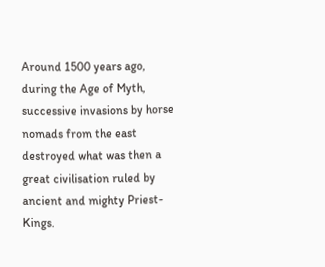Around 1500 years ago, during the Age of Myth, successive invasions by horse nomads from the east destroyed what was then a great civilisation ruled by ancient and mighty Priest-Kings.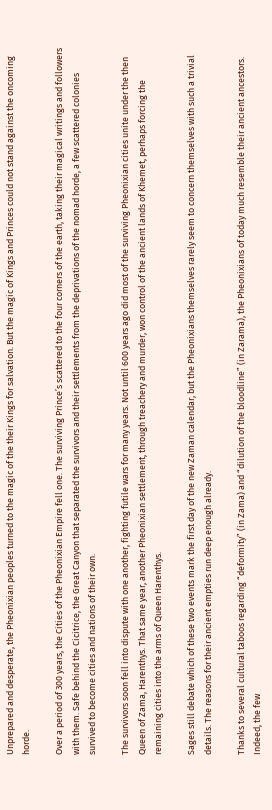Unprepared and desperate, the Pheonixian peoples turned to the magic of the their Kings for salvation. But the magic of Kings and Princes could not stand against the oncoming horde.

Over a period of 300 years, the Cities of the Pheonixian Empire fell one. The surviving Prince’s scattered to the four corners of the earth, taking their magical writings and followers with them. Safe behind the Cicitrice, the Great Canyon that separated the survivors and their settlements from the deprivations of the nomad horde, a few scattered colonies survived to become cities and nations of their own.

The survivors soon fell into dispute with one another, fighting futile wars for many years. Not until 600 years ago did most of the surviving Pheonixian cities unite under the then Queen of Zama, Harenthys. That same year, another Pheonixian settlement, through treachery and murder, won control of the ancient lands of Khemet, perhaps forcing the remaining cities into the arms of Queen Harenthys.

Sages still debate which of these two events mark the first day of the new Zaman calendar, but the Pheonixians themselves rarely seem to concern themselves with such a trivial details. The reasons for their ancient empties run deep enough already.

Thanks to several cultural taboos regarding “deformity” (in Zama) and “dilution of the bloodline” (in Zarama), the Pheonixians of today much resemble their ancient ancestors. Indeed, the few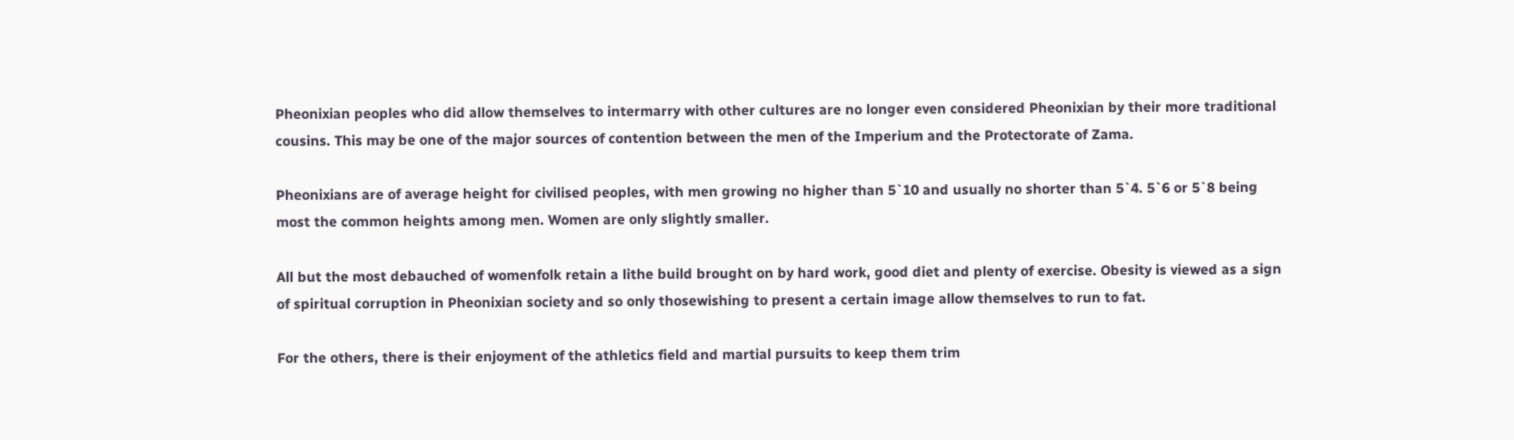Pheonixian peoples who did allow themselves to intermarry with other cultures are no longer even considered Pheonixian by their more traditional cousins. This may be one of the major sources of contention between the men of the Imperium and the Protectorate of Zama.

Pheonixians are of average height for civilised peoples, with men growing no higher than 5`10 and usually no shorter than 5`4. 5`6 or 5`8 being most the common heights among men. Women are only slightly smaller.

All but the most debauched of womenfolk retain a lithe build brought on by hard work, good diet and plenty of exercise. Obesity is viewed as a sign of spiritual corruption in Pheonixian society and so only thosewishing to present a certain image allow themselves to run to fat.

For the others, there is their enjoyment of the athletics field and martial pursuits to keep them trim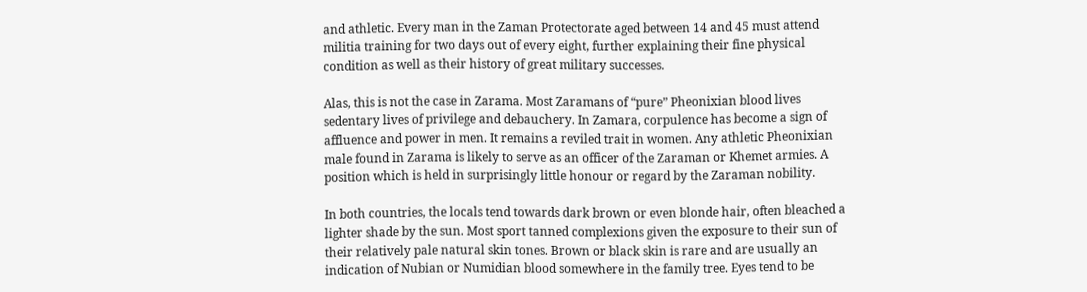and athletic. Every man in the Zaman Protectorate aged between 14 and 45 must attend militia training for two days out of every eight, further explaining their fine physical condition as well as their history of great military successes.

Alas, this is not the case in Zarama. Most Zaramans of “pure” Pheonixian blood lives sedentary lives of privilege and debauchery. In Zamara, corpulence has become a sign of affluence and power in men. It remains a reviled trait in women. Any athletic Pheonixian male found in Zarama is likely to serve as an officer of the Zaraman or Khemet armies. A position which is held in surprisingly little honour or regard by the Zaraman nobility.

In both countries, the locals tend towards dark brown or even blonde hair, often bleached a lighter shade by the sun. Most sport tanned complexions given the exposure to their sun of their relatively pale natural skin tones. Brown or black skin is rare and are usually an indication of Nubian or Numidian blood somewhere in the family tree. Eyes tend to be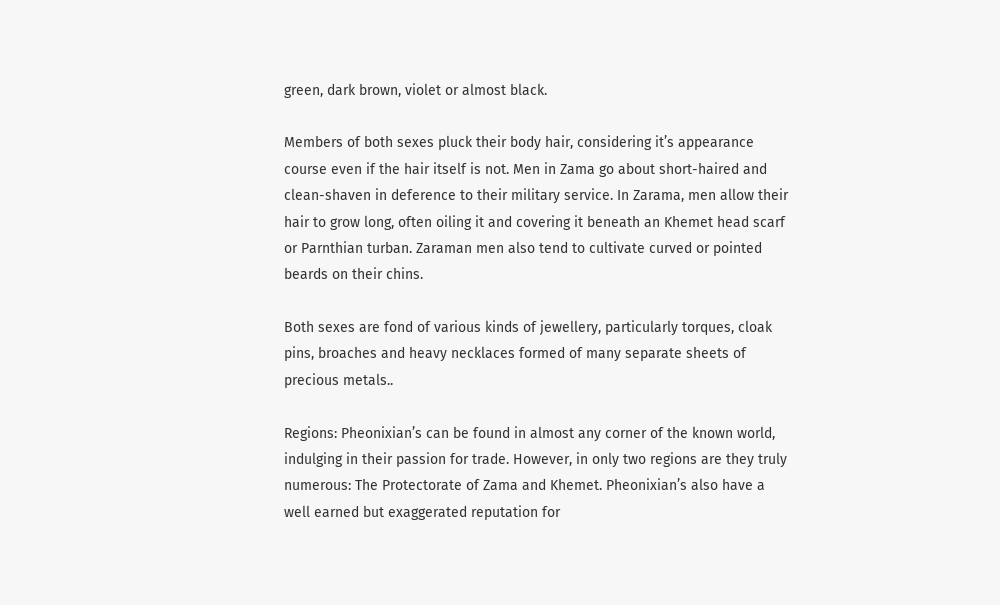green, dark brown, violet or almost black.

Members of both sexes pluck their body hair, considering it’s appearance course even if the hair itself is not. Men in Zama go about short-haired and clean-shaven in deference to their military service. In Zarama, men allow their hair to grow long, often oiling it and covering it beneath an Khemet head scarf or Parnthian turban. Zaraman men also tend to cultivate curved or pointed beards on their chins.

Both sexes are fond of various kinds of jewellery, particularly torques, cloak pins, broaches and heavy necklaces formed of many separate sheets of precious metals..

Regions: Pheonixian’s can be found in almost any corner of the known world, indulging in their passion for trade. However, in only two regions are they truly numerous: The Protectorate of Zama and Khemet. Pheonixian’s also have a well earned but exaggerated reputation for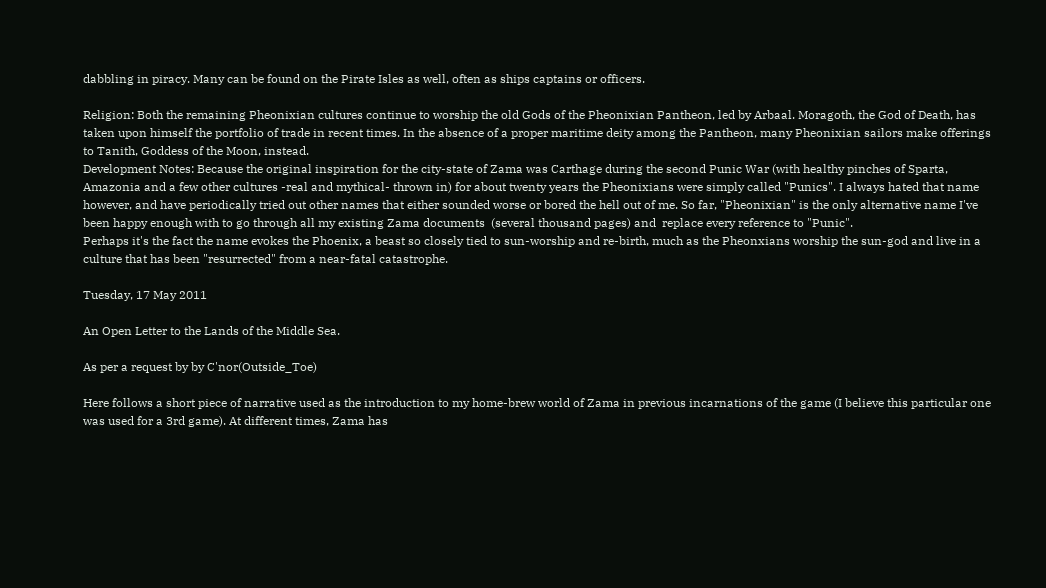dabbling in piracy. Many can be found on the Pirate Isles as well, often as ships captains or officers.

Religion: Both the remaining Pheonixian cultures continue to worship the old Gods of the Pheonixian Pantheon, led by Arbaal. Moragoth, the God of Death, has taken upon himself the portfolio of trade in recent times. In the absence of a proper maritime deity among the Pantheon, many Pheonixian sailors make offerings to Tanith, Goddess of the Moon, instead.
Development Notes: Because the original inspiration for the city-state of Zama was Carthage during the second Punic War (with healthy pinches of Sparta, Amazonia and a few other cultures -real and mythical- thrown in) for about twenty years the Pheonixians were simply called "Punics". I always hated that name however, and have periodically tried out other names that either sounded worse or bored the hell out of me. So far, "Pheonixian" is the only alternative name I've been happy enough with to go through all my existing Zama documents  (several thousand pages) and  replace every reference to "Punic".
Perhaps it's the fact the name evokes the Phoenix, a beast so closely tied to sun-worship and re-birth, much as the Pheonxians worship the sun-god and live in a culture that has been "resurrected" from a near-fatal catastrophe.

Tuesday, 17 May 2011

An Open Letter to the Lands of the Middle Sea.

As per a request by by C'nor(Outside_Toe)

Here follows a short piece of narrative used as the introduction to my home-brew world of Zama in previous incarnations of the game (I believe this particular one was used for a 3rd game). At different times, Zama has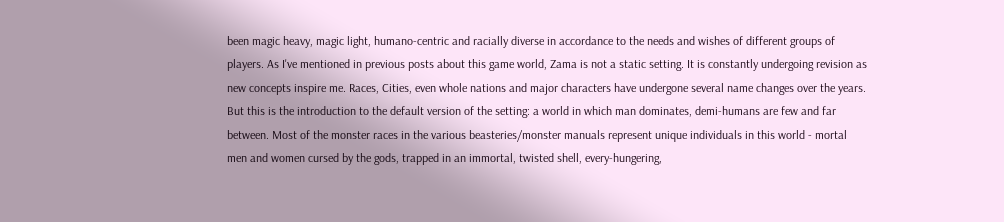been magic heavy, magic light, humano-centric and racially diverse in accordance to the needs and wishes of different groups of players. As I've mentioned in previous posts about this game world, Zama is not a static setting. It is constantly undergoing revision as new concepts inspire me. Races, Cities, even whole nations and major characters have undergone several name changes over the years. But this is the introduction to the default version of the setting: a world in which man dominates, demi-humans are few and far between. Most of the monster races in the various beasteries/monster manuals represent unique individuals in this world - mortal men and women cursed by the gods, trapped in an immortal, twisted shell, every-hungering,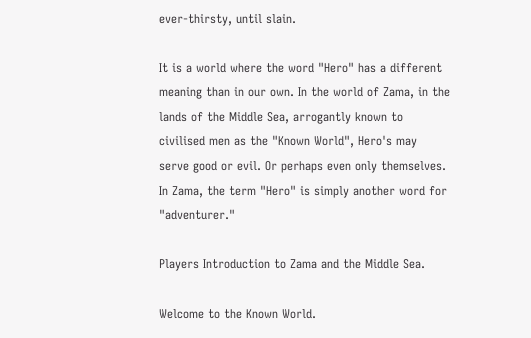ever-thirsty, until slain.

It is a world where the word "Hero" has a different meaning than in our own. In the world of Zama, in the lands of the Middle Sea, arrogantly known to civilised men as the "Known World", Hero's may serve good or evil. Or perhaps even only themselves. In Zama, the term "Hero" is simply another word for "adventurer."

Players Introduction to Zama and the Middle Sea.

Welcome to the Known World.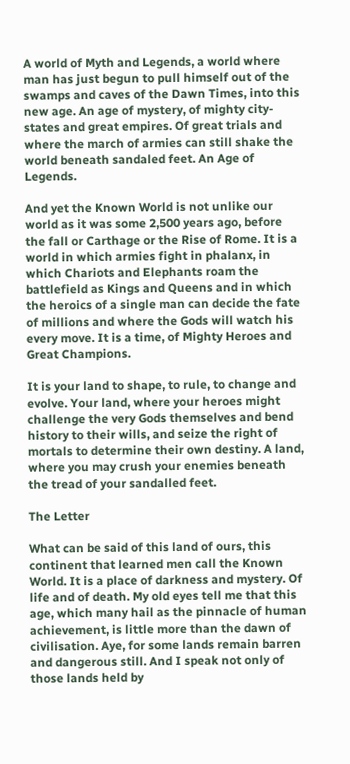A world of Myth and Legends, a world where man has just begun to pull himself out of the swamps and caves of the Dawn Times, into this new age. An age of mystery, of mighty city-states and great empires. Of great trials and where the march of armies can still shake the world beneath sandaled feet. An Age of Legends.

And yet the Known World is not unlike our world as it was some 2,500 years ago, before the fall or Carthage or the Rise of Rome. It is a world in which armies fight in phalanx, in which Chariots and Elephants roam the battlefield as Kings and Queens and in which the heroics of a single man can decide the fate of millions and where the Gods will watch his every move. It is a time, of Mighty Heroes and Great Champions.

It is your land to shape, to rule, to change and evolve. Your land, where your heroes might challenge the very Gods themselves and bend history to their wills, and seize the right of mortals to determine their own destiny. A land, where you may crush your enemies beneath the tread of your sandalled feet.

The Letter

What can be said of this land of ours, this continent that learned men call the Known World. It is a place of darkness and mystery. Of life and of death. My old eyes tell me that this age, which many hail as the pinnacle of human achievement, is little more than the dawn of civilisation. Aye, for some lands remain barren and dangerous still. And I speak not only of those lands held by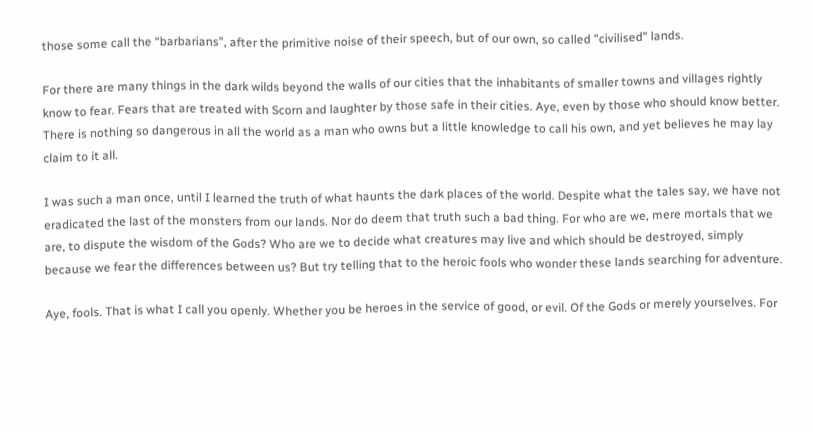those some call the “barbarians”, after the primitive noise of their speech, but of our own, so called "civilised" lands.

For there are many things in the dark wilds beyond the walls of our cities that the inhabitants of smaller towns and villages rightly know to fear. Fears that are treated with Scorn and laughter by those safe in their cities. Aye, even by those who should know better. There is nothing so dangerous in all the world as a man who owns but a little knowledge to call his own, and yet believes he may lay claim to it all.

I was such a man once, until I learned the truth of what haunts the dark places of the world. Despite what the tales say, we have not eradicated the last of the monsters from our lands. Nor do deem that truth such a bad thing. For who are we, mere mortals that we are, to dispute the wisdom of the Gods? Who are we to decide what creatures may live and which should be destroyed, simply because we fear the differences between us? But try telling that to the heroic fools who wonder these lands searching for adventure.

Aye, fools. That is what I call you openly. Whether you be heroes in the service of good, or evil. Of the Gods or merely yourselves. For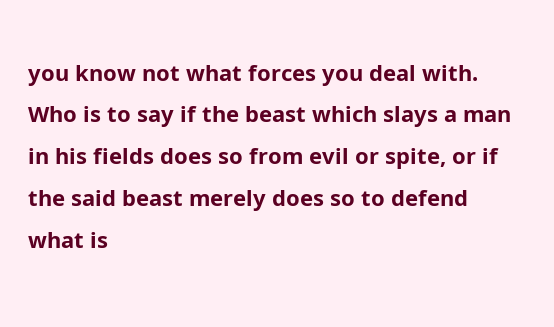you know not what forces you deal with. Who is to say if the beast which slays a man in his fields does so from evil or spite, or if the said beast merely does so to defend what is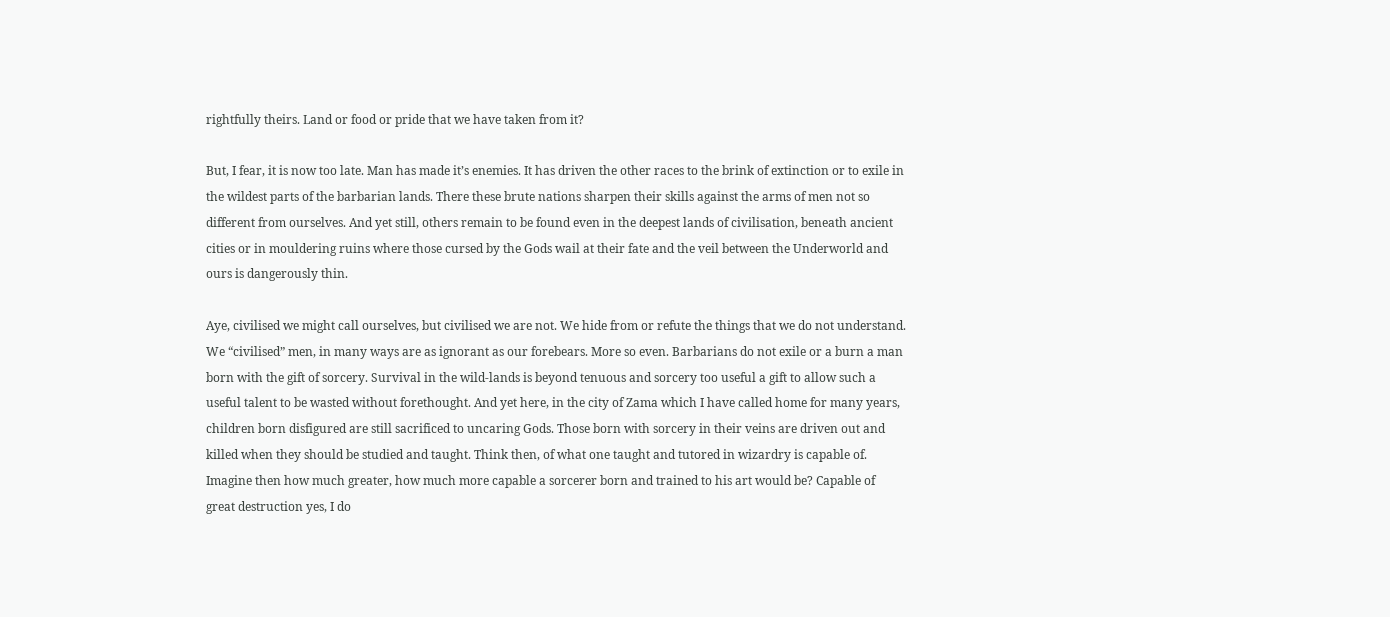rightfully theirs. Land or food or pride that we have taken from it?

But, I fear, it is now too late. Man has made it’s enemies. It has driven the other races to the brink of extinction or to exile in the wildest parts of the barbarian lands. There these brute nations sharpen their skills against the arms of men not so different from ourselves. And yet still, others remain to be found even in the deepest lands of civilisation, beneath ancient cities or in mouldering ruins where those cursed by the Gods wail at their fate and the veil between the Underworld and ours is dangerously thin.

Aye, civilised we might call ourselves, but civilised we are not. We hide from or refute the things that we do not understand. We “civilised” men, in many ways are as ignorant as our forebears. More so even. Barbarians do not exile or a burn a man born with the gift of sorcery. Survival in the wild-lands is beyond tenuous and sorcery too useful a gift to allow such a useful talent to be wasted without forethought. And yet here, in the city of Zama which I have called home for many years, children born disfigured are still sacrificed to uncaring Gods. Those born with sorcery in their veins are driven out and killed when they should be studied and taught. Think then, of what one taught and tutored in wizardry is capable of. Imagine then how much greater, how much more capable a sorcerer born and trained to his art would be? Capable of great destruction yes, I do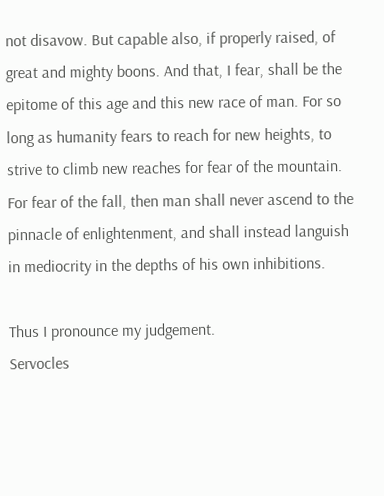not disavow. But capable also, if properly raised, of great and mighty boons. And that, I fear, shall be the epitome of this age and this new race of man. For so long as humanity fears to reach for new heights, to strive to climb new reaches for fear of the mountain. For fear of the fall, then man shall never ascend to the pinnacle of enlightenment, and shall instead languish in mediocrity in the depths of his own inhibitions.

Thus I pronounce my judgement.
Servocles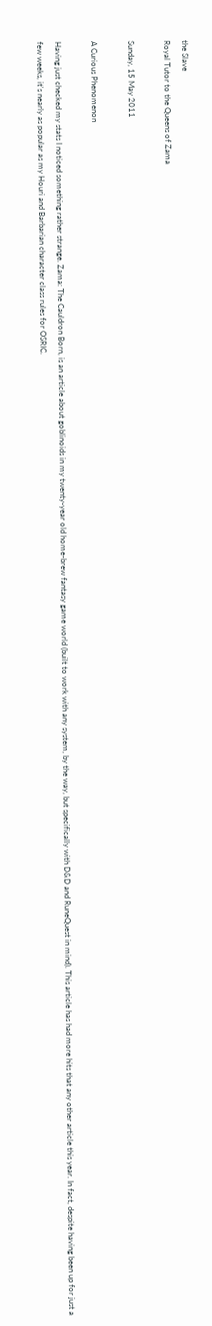the Slave
Royal Tutor to the Queens of Zama

Sunday, 15 May 2011

A Curious Phenomenon

Having just checked my stats I noticed something rather strange. Zama: The Cauldron Born, is an article about goblinoids in my twenty-year old home-brew fantasy game world (built to work with any system, by the way, but specifically with D&D and RuneQuest in mind). This article has had more hits that any other article this year. In fact, despite having been up for just a few weeks, it's nearly as popular as my Houri and Barbarian character class rules for OSRIC.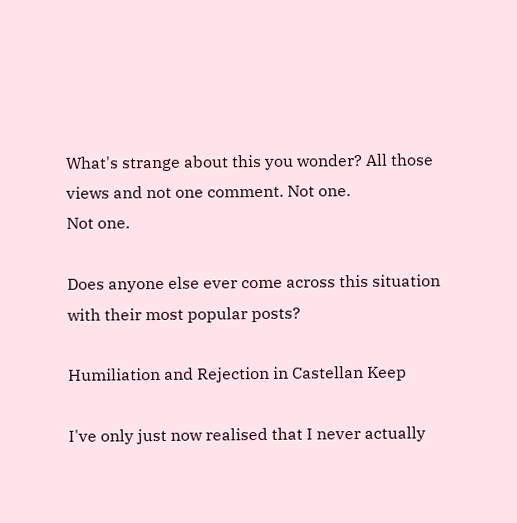What's strange about this you wonder? All those views and not one comment. Not one.
Not one.

Does anyone else ever come across this situation with their most popular posts?

Humiliation and Rejection in Castellan Keep

I've only just now realised that I never actually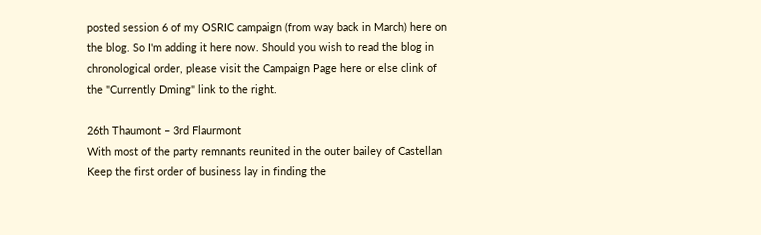posted session 6 of my OSRIC campaign (from way back in March) here on the blog. So I'm adding it here now. Should you wish to read the blog in chronological order, please visit the Campaign Page here or else clink of the "Currently Dming" link to the right.

26th Thaumont – 3rd Flaurmont
With most of the party remnants reunited in the outer bailey of Castellan Keep the first order of business lay in finding the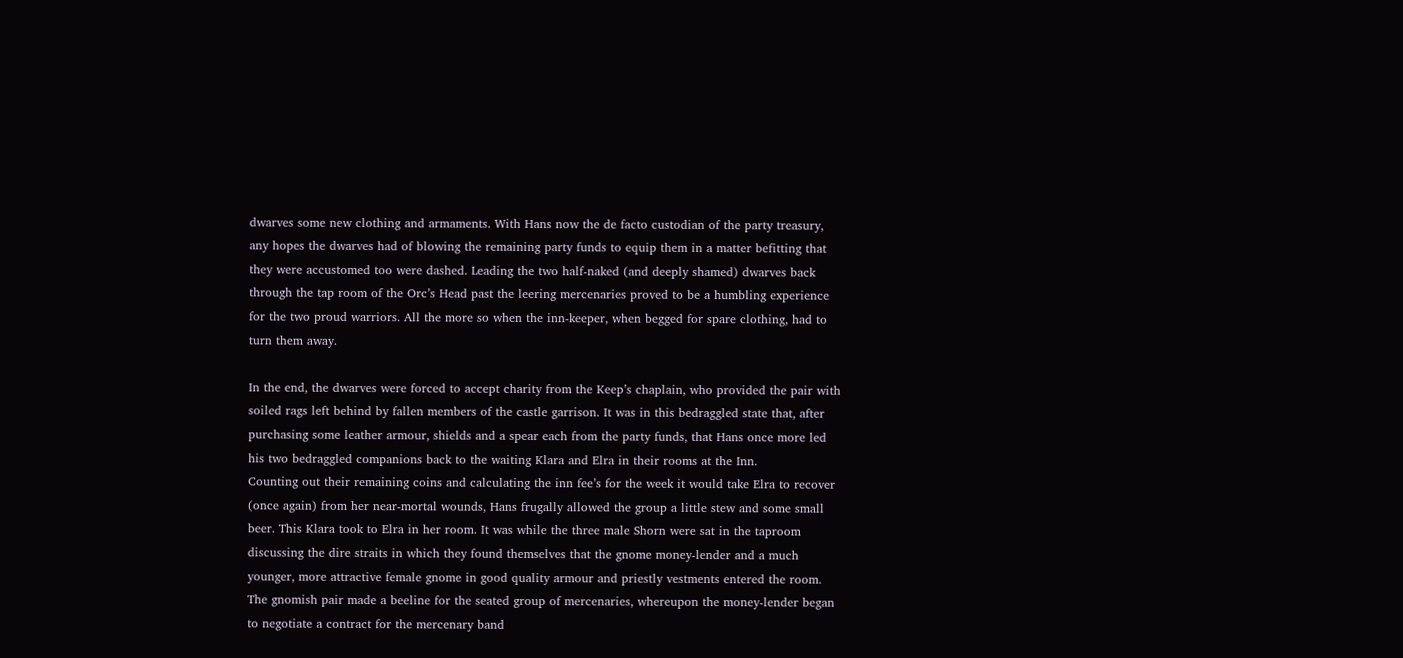dwarves some new clothing and armaments. With Hans now the de facto custodian of the party treasury, any hopes the dwarves had of blowing the remaining party funds to equip them in a matter befitting that they were accustomed too were dashed. Leading the two half-naked (and deeply shamed) dwarves back through the tap room of the Orc’s Head past the leering mercenaries proved to be a humbling experience for the two proud warriors. All the more so when the inn-keeper, when begged for spare clothing, had to turn them away.

In the end, the dwarves were forced to accept charity from the Keep’s chaplain, who provided the pair with soiled rags left behind by fallen members of the castle garrison. It was in this bedraggled state that, after purchasing some leather armour, shields and a spear each from the party funds, that Hans once more led his two bedraggled companions back to the waiting Klara and Elra in their rooms at the Inn.
Counting out their remaining coins and calculating the inn fee’s for the week it would take Elra to recover (once again) from her near-mortal wounds, Hans frugally allowed the group a little stew and some small beer. This Klara took to Elra in her room. It was while the three male Shorn were sat in the taproom discussing the dire straits in which they found themselves that the gnome money-lender and a much younger, more attractive female gnome in good quality armour and priestly vestments entered the room. The gnomish pair made a beeline for the seated group of mercenaries, whereupon the money-lender began to negotiate a contract for the mercenary band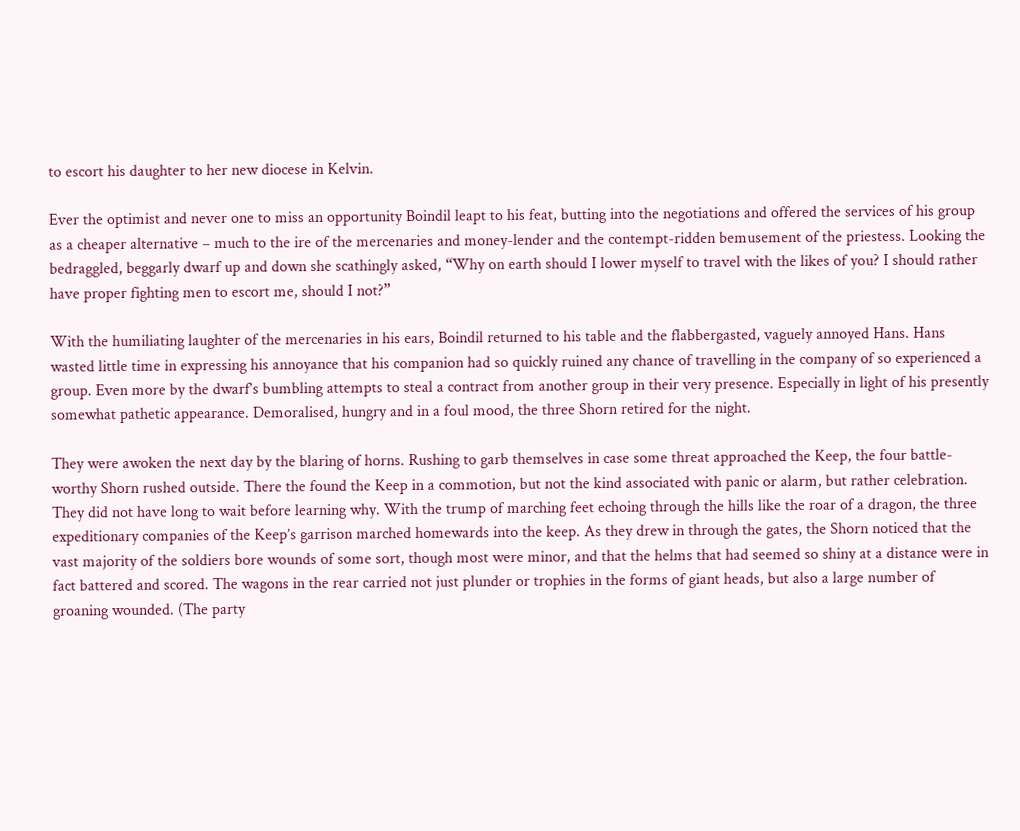to escort his daughter to her new diocese in Kelvin.

Ever the optimist and never one to miss an opportunity Boindil leapt to his feat, butting into the negotiations and offered the services of his group as a cheaper alternative – much to the ire of the mercenaries and money-lender and the contempt-ridden bemusement of the priestess. Looking the bedraggled, beggarly dwarf up and down she scathingly asked, “Why on earth should I lower myself to travel with the likes of you? I should rather have proper fighting men to escort me, should I not?”

With the humiliating laughter of the mercenaries in his ears, Boindil returned to his table and the flabbergasted, vaguely annoyed Hans. Hans wasted little time in expressing his annoyance that his companion had so quickly ruined any chance of travelling in the company of so experienced a group. Even more by the dwarf’s bumbling attempts to steal a contract from another group in their very presence. Especially in light of his presently somewhat pathetic appearance. Demoralised, hungry and in a foul mood, the three Shorn retired for the night.

They were awoken the next day by the blaring of horns. Rushing to garb themselves in case some threat approached the Keep, the four battle-worthy Shorn rushed outside. There the found the Keep in a commotion, but not the kind associated with panic or alarm, but rather celebration. They did not have long to wait before learning why. With the trump of marching feet echoing through the hills like the roar of a dragon, the three expeditionary companies of the Keep’s garrison marched homewards into the keep. As they drew in through the gates, the Shorn noticed that the vast majority of the soldiers bore wounds of some sort, though most were minor, and that the helms that had seemed so shiny at a distance were in fact battered and scored. The wagons in the rear carried not just plunder or trophies in the forms of giant heads, but also a large number of groaning wounded. (The party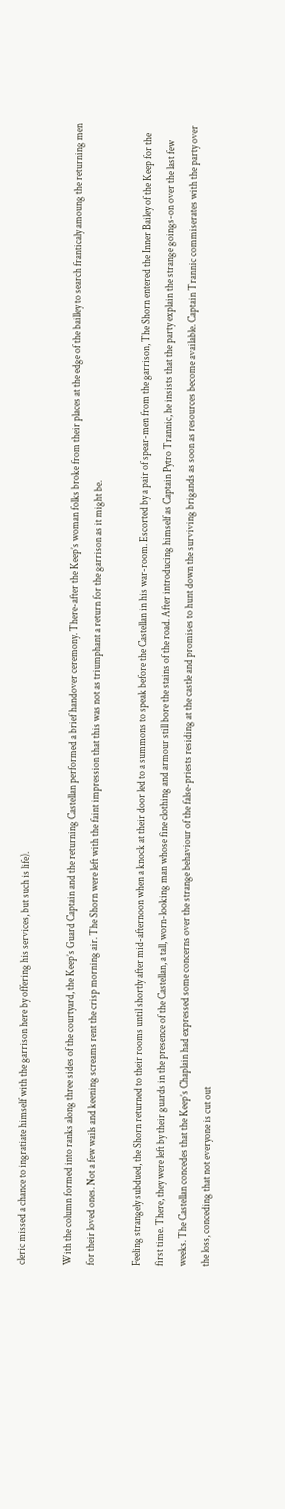cleric missed a chance to ingratiate himself with the garrison here by offering his services, but such is life).

With the column formed into ranks along three sides of the courtyard, the Keep’s Guard Captain and the returning Castellan performed a brief handover ceremony. There-after the Keep’s woman folks broke from their places at the edge of the bailley to search franticaly amoung the returning men for their loved ones. Not a few wails and keening screams rent the crisp morning air. The Shorn were left with the faint impression that this was not as triumphant a return for the garrison as it might be.

Feeling strangely subdued, the Shorn returned to their rooms until shortly after mid-afternoon when a knock at their door led to a summons to speak before the Castellan in his war-room. Escorted by a pair of spear-men from the garrison, The Shorn entered the Inner Bailey of the Keep for the first time. There, they were left by their guards in the presence of the Castellan, a tall, worn-looking man whose fine clothing and armour still bore the stains of the road. After introducing himself as Captain Pytro Trannic, he insists that the party explain the strange goings-on over the last few weeks. The Castellan concedes that the Keep’s Chaplain had expressed some concerns over the strange behaviour of the false-priests residing at the castle and promises to hunt down the surviving brigands as soon as resources become available. Captain Trannic commiserates with the party over the loss, conceding that not everyone is cut out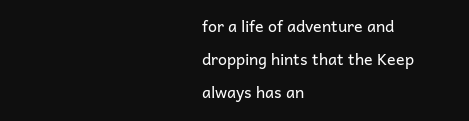for a life of adventure and dropping hints that the Keep always has an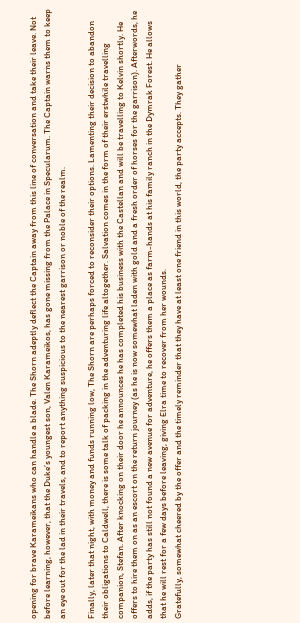opening for brave Karameikans who can handle a blade. The Shorn adeptly deflect the Captain away from this line of conversation and take their leave. Not before learning, however, that the Duke’s youngest son, Valen Karameikos, has gone missing from the Palace in Specularum. The Captain warns them to keep an eye out for the lad in their travels, and to report anything suspicious to the nearest garrison or noble of the realm.

Finally, later that night, with money and funds running low, The Shorn are perhaps forced to reconsider their options. Lamenting their decision to abandon their obligations to Caldwell, there is some talk of packing in the adventuring life altogether. Salvation comes in the form of their erstwhile travelling companion, Stefan. After knocking on their door he announces he has completed his business with the Castellan and will be travelling to Kelvin shortly. He offers to hire them on as an escort on the return journey (as he is now somewhat laden with gold and a fresh order of horses for the garrison). Afterwords, he adds, if the party has still not found a new avenue for adventure, he offers them a place as farm-hands at his family ranch in the Dymrak Forest. He allows that he will rest for a few days before leaving, giving Elra time to recover from her wounds.
Gratefully, somewhat cheered by the offer and the timely reminder that they have at least one friend in this world, the party accepts. They gather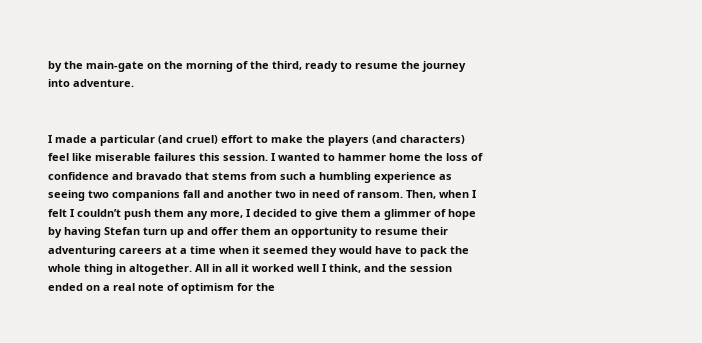by the main-gate on the morning of the third, ready to resume the journey into adventure.


I made a particular (and cruel) effort to make the players (and characters) feel like miserable failures this session. I wanted to hammer home the loss of confidence and bravado that stems from such a humbling experience as seeing two companions fall and another two in need of ransom. Then, when I felt I couldn’t push them any more, I decided to give them a glimmer of hope by having Stefan turn up and offer them an opportunity to resume their adventuring careers at a time when it seemed they would have to pack the whole thing in altogether. All in all it worked well I think, and the session ended on a real note of optimism for the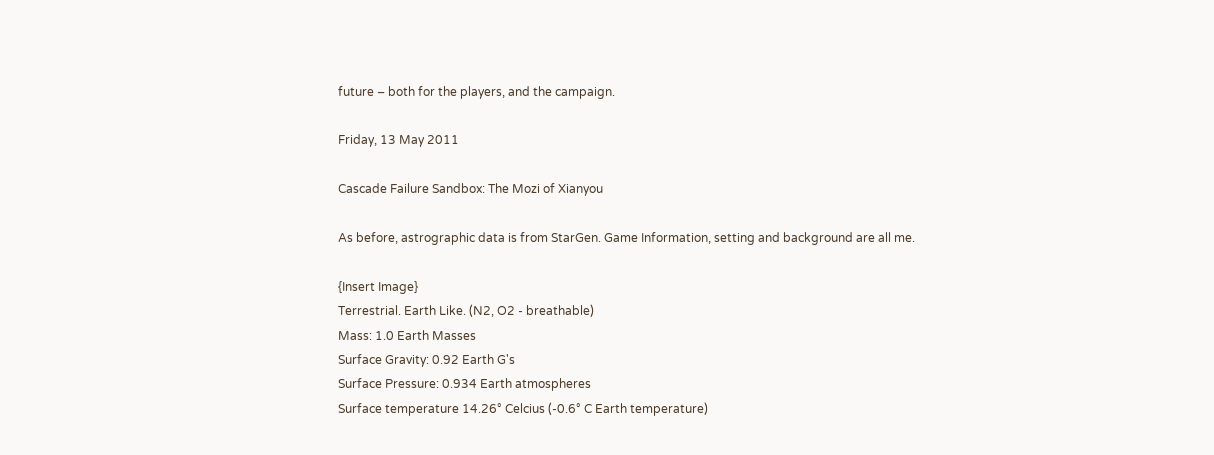future – both for the players, and the campaign.

Friday, 13 May 2011

Cascade Failure Sandbox: The Mozi of Xianyou

As before, astrographic data is from StarGen. Game Information, setting and background are all me.

{Insert Image}
Terrestrial. Earth Like. (N2, O2 - breathable)
Mass: 1.0 Earth Masses
Surface Gravity: 0.92 Earth G's
Surface Pressure: 0.934 Earth atmospheres
Surface temperature 14.26° Celcius (-0.6° C Earth temperature)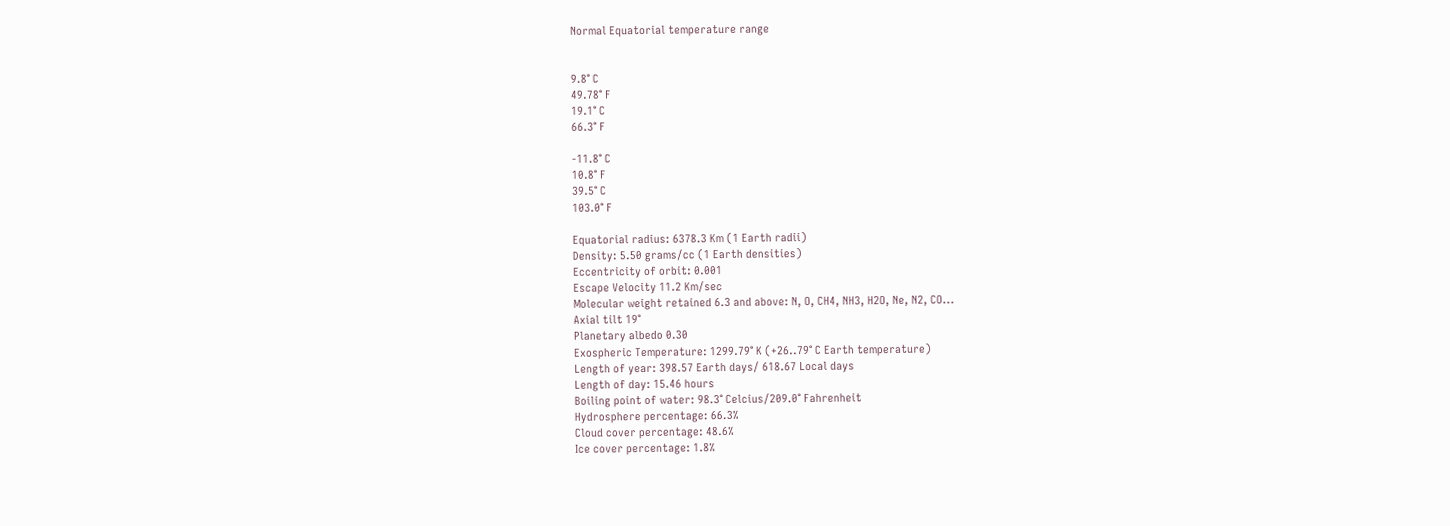Normal Equatorial temperature range


9.8° C
49.78° F
19.1° C
66.3° F

-11.8° C
10.8° F
39.5° C
103.0° F

Equatorial radius: 6378.3 Km (1 Earth radii)
Density: 5.50 grams/cc (1 Earth densities)
Eccentricity of orbit: 0.001
Escape Velocity 11.2 Km/sec
Molecular weight retained 6.3 and above: N, O, CH4, NH3, H2O, Ne, N2, CO...
Axial tilt 19°
Planetary albedo 0.30
Exospheric Temperature: 1299.79° K (+26..79° C Earth temperature)
Length of year: 398.57 Earth days/ 618.67 Local days
Length of day: 15.46 hours
Boiling point of water: 98.3° Celcius/209.0° Fahrenheit
Hydrosphere percentage: 66.3%
Cloud cover percentage: 48.6%
Ice cover percentage: 1.8%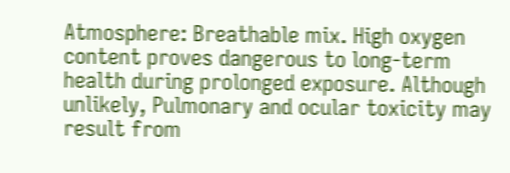Atmosphere: Breathable mix. High oxygen content proves dangerous to long-term health during prolonged exposure. Although unlikely, Pulmonary and ocular toxicity may result from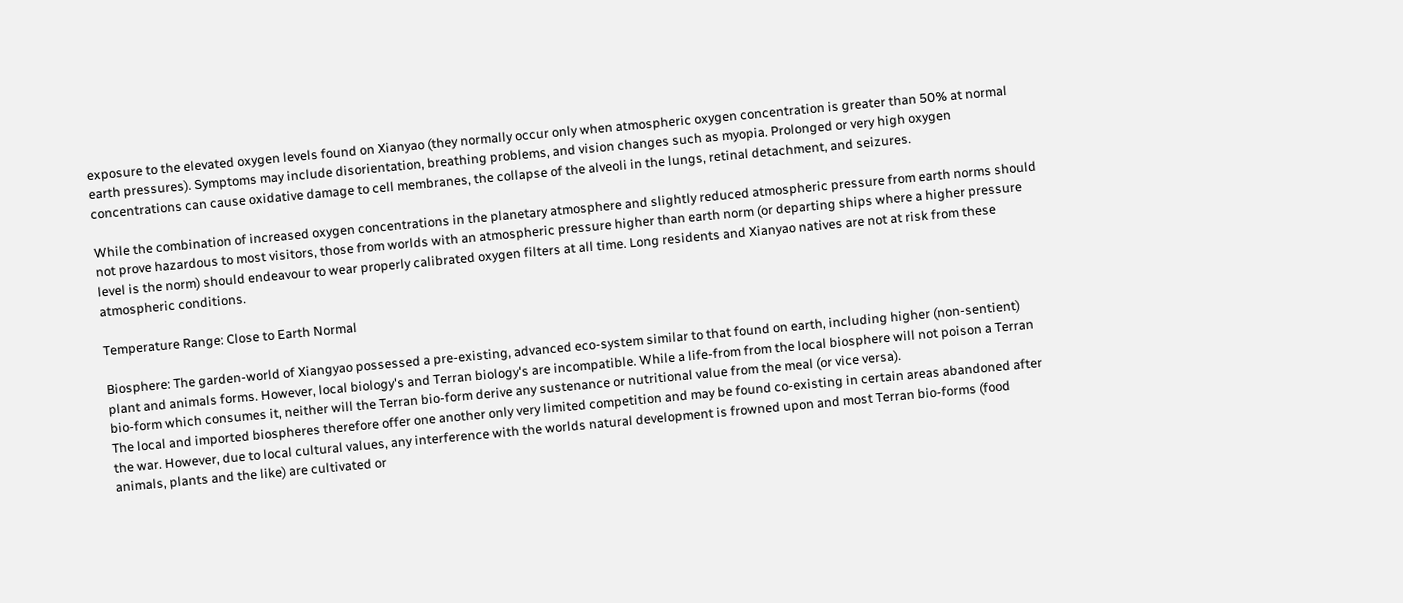exposure to the elevated oxygen levels found on Xianyao (they normally occur only when atmospheric oxygen concentration is greater than 50% at normal earth pressures). Symptoms may include disorientation, breathing problems, and vision changes such as myopia. Prolonged or very high oxygen concentrations can cause oxidative damage to cell membranes, the collapse of the alveoli in the lungs, retinal detachment, and seizures.

While the combination of increased oxygen concentrations in the planetary atmosphere and slightly reduced atmospheric pressure from earth norms should not prove hazardous to most visitors, those from worlds with an atmospheric pressure higher than earth norm (or departing ships where a higher pressure level is the norm) should endeavour to wear properly calibrated oxygen filters at all time. Long residents and Xianyao natives are not at risk from these atmospheric conditions.

Temperature Range: Close to Earth Normal

Biosphere: The garden-world of Xiangyao possessed a pre-existing, advanced eco-system similar to that found on earth, including higher (non-sentient) plant and animals forms. However, local biology's and Terran biology's are incompatible. While a life-from from the local biosphere will not poison a Terran bio-form which consumes it, neither will the Terran bio-form derive any sustenance or nutritional value from the meal (or vice versa).
The local and imported biospheres therefore offer one another only very limited competition and may be found co-existing in certain areas abandoned after the war. However, due to local cultural values, any interference with the worlds natural development is frowned upon and most Terran bio-forms (food animals, plants and the like) are cultivated or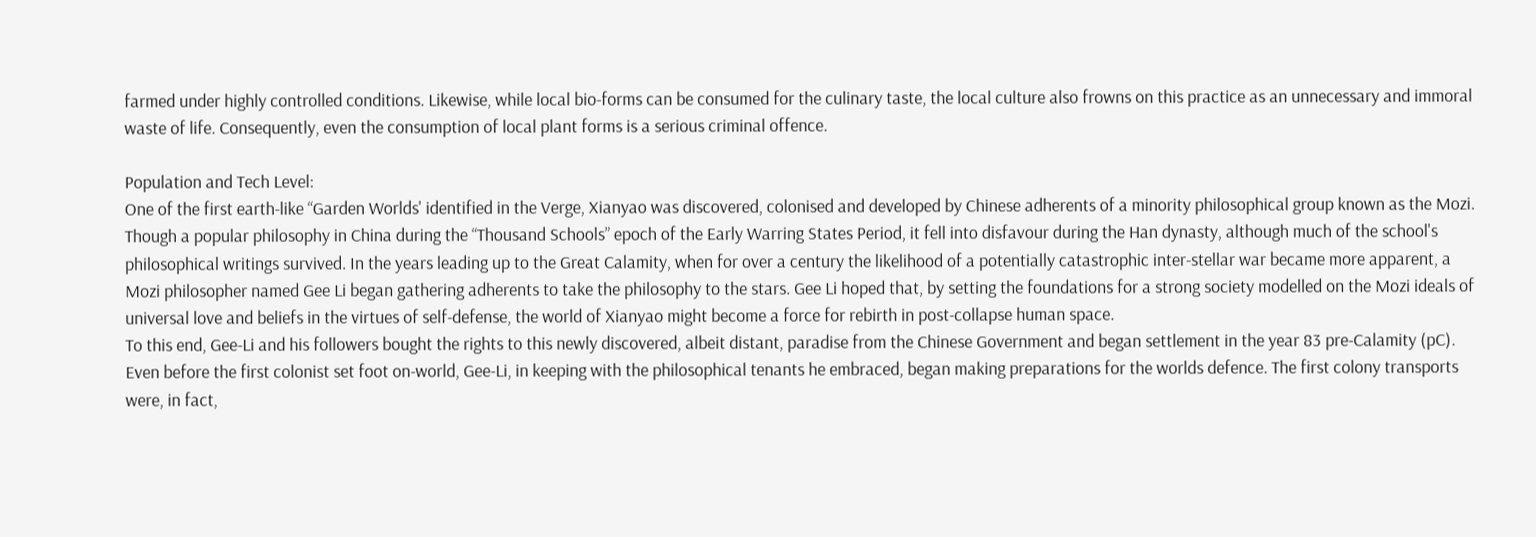farmed under highly controlled conditions. Likewise, while local bio-forms can be consumed for the culinary taste, the local culture also frowns on this practice as an unnecessary and immoral waste of life. Consequently, even the consumption of local plant forms is a serious criminal offence.

Population and Tech Level:
One of the first earth-like “Garden Worlds' identified in the Verge, Xianyao was discovered, colonised and developed by Chinese adherents of a minority philosophical group known as the Mozi. Though a popular philosophy in China during the “Thousand Schools” epoch of the Early Warring States Period, it fell into disfavour during the Han dynasty, although much of the school's philosophical writings survived. In the years leading up to the Great Calamity, when for over a century the likelihood of a potentially catastrophic inter-stellar war became more apparent, a Mozi philosopher named Gee Li began gathering adherents to take the philosophy to the stars. Gee Li hoped that, by setting the foundations for a strong society modelled on the Mozi ideals of universal love and beliefs in the virtues of self-defense, the world of Xianyao might become a force for rebirth in post-collapse human space.
To this end, Gee-Li and his followers bought the rights to this newly discovered, albeit distant, paradise from the Chinese Government and began settlement in the year 83 pre-Calamity (pC). Even before the first colonist set foot on-world, Gee-Li, in keeping with the philosophical tenants he embraced, began making preparations for the worlds defence. The first colony transports were, in fact,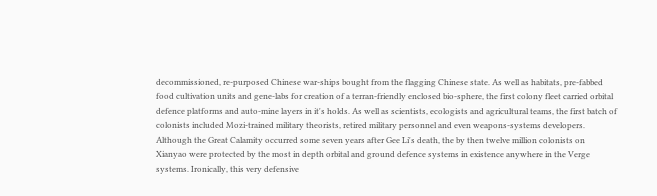decommissioned, re-purposed Chinese war-ships bought from the flagging Chinese state. As well as habitats, pre-fabbed food cultivation units and gene-labs for creation of a terran-friendly enclosed bio-sphere, the first colony fleet carried orbital defence platforms and auto-mine layers in it's holds. As well as scientists, ecologists and agricultural teams, the first batch of colonists included Mozi-trained military theorists, retired military personnel and even weapons-systems developers.
Although the Great Calamity occurred some seven years after Gee Li's death, the by then twelve million colonists on Xianyao were protected by the most in depth orbital and ground defence systems in existence anywhere in the Verge systems. Ironically, this very defensive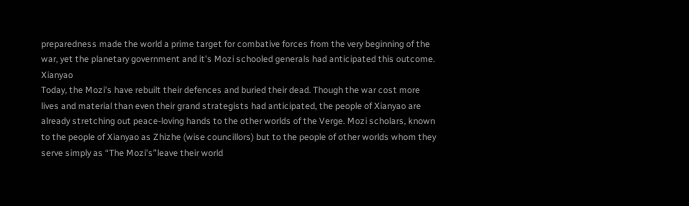preparedness made the world a prime target for combative forces from the very beginning of the war, yet the planetary government and it's Mozi schooled generals had anticipated this outcome. Xianyao
Today, the Mozi's have rebuilt their defences and buried their dead. Though the war cost more lives and material than even their grand strategists had anticipated, the people of Xianyao are already stretching out peace-loving hands to the other worlds of the Verge. Mozi scholars, known to the people of Xianyao as Zhizhe (wise councillors) but to the people of other worlds whom they serve simply as “The Mozi's”leave their world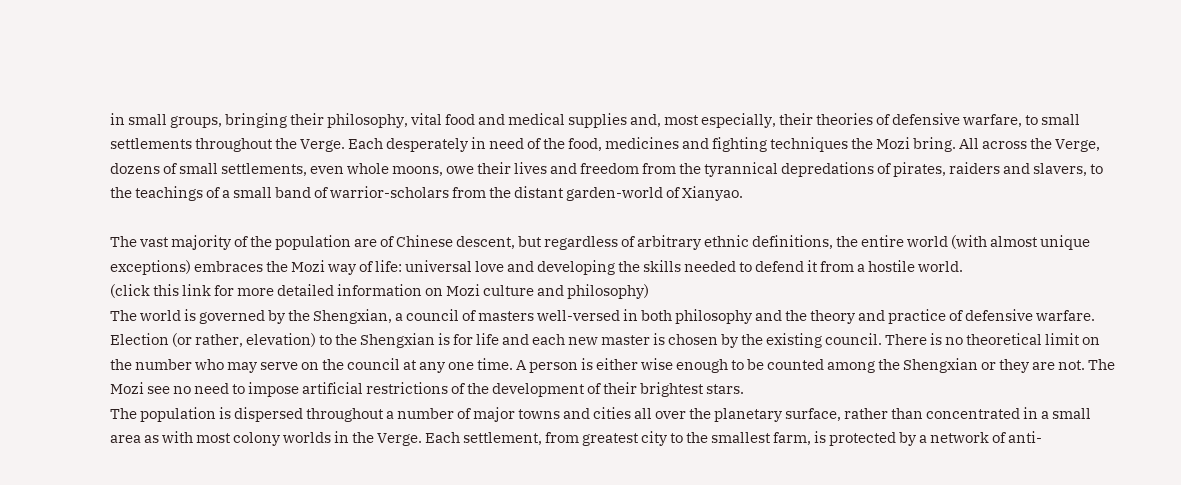in small groups, bringing their philosophy, vital food and medical supplies and, most especially, their theories of defensive warfare, to small settlements throughout the Verge. Each desperately in need of the food, medicines and fighting techniques the Mozi bring. All across the Verge, dozens of small settlements, even whole moons, owe their lives and freedom from the tyrannical depredations of pirates, raiders and slavers, to the teachings of a small band of warrior-scholars from the distant garden-world of Xianyao.

The vast majority of the population are of Chinese descent, but regardless of arbitrary ethnic definitions, the entire world (with almost unique exceptions) embraces the Mozi way of life: universal love and developing the skills needed to defend it from a hostile world.
(click this link for more detailed information on Mozi culture and philosophy)
The world is governed by the Shengxian, a council of masters well-versed in both philosophy and the theory and practice of defensive warfare. Election (or rather, elevation) to the Shengxian is for life and each new master is chosen by the existing council. There is no theoretical limit on the number who may serve on the council at any one time. A person is either wise enough to be counted among the Shengxian or they are not. The Mozi see no need to impose artificial restrictions of the development of their brightest stars.
The population is dispersed throughout a number of major towns and cities all over the planetary surface, rather than concentrated in a small area as with most colony worlds in the Verge. Each settlement, from greatest city to the smallest farm, is protected by a network of anti-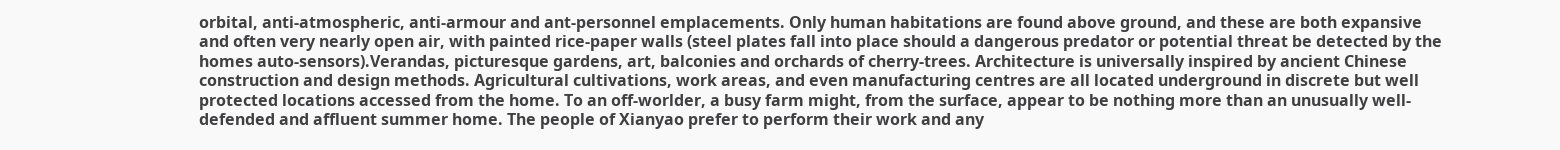orbital, anti-atmospheric, anti-armour and ant-personnel emplacements. Only human habitations are found above ground, and these are both expansive and often very nearly open air, with painted rice-paper walls (steel plates fall into place should a dangerous predator or potential threat be detected by the homes auto-sensors).Verandas, picturesque gardens, art, balconies and orchards of cherry-trees. Architecture is universally inspired by ancient Chinese construction and design methods. Agricultural cultivations, work areas, and even manufacturing centres are all located underground in discrete but well protected locations accessed from the home. To an off-worlder, a busy farm might, from the surface, appear to be nothing more than an unusually well-defended and affluent summer home. The people of Xianyao prefer to perform their work and any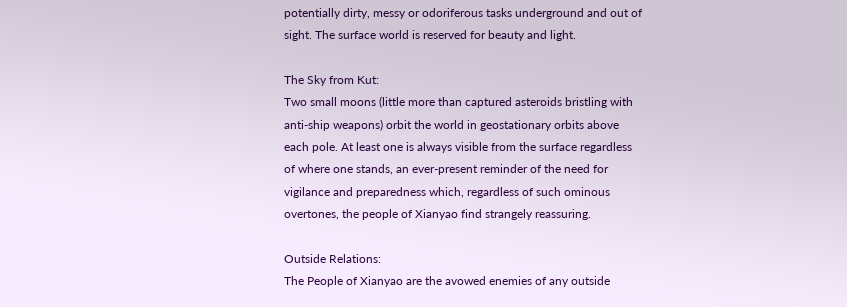potentially dirty, messy or odoriferous tasks underground and out of sight. The surface world is reserved for beauty and light.

The Sky from Kut:
Two small moons (little more than captured asteroids bristling with anti-ship weapons) orbit the world in geostationary orbits above each pole. At least one is always visible from the surface regardless of where one stands, an ever-present reminder of the need for vigilance and preparedness which, regardless of such ominous overtones, the people of Xianyao find strangely reassuring.

Outside Relations:
The People of Xianyao are the avowed enemies of any outside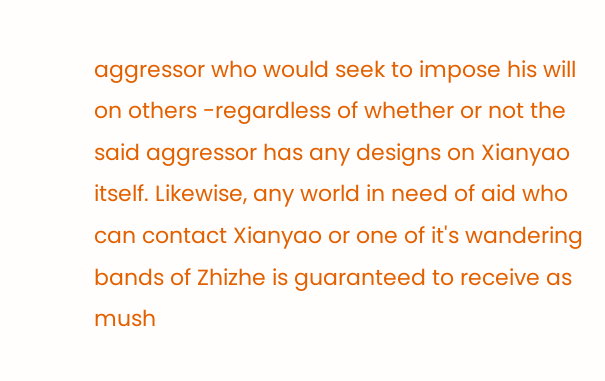aggressor who would seek to impose his will on others -regardless of whether or not the said aggressor has any designs on Xianyao itself. Likewise, any world in need of aid who can contact Xianyao or one of it's wandering bands of Zhizhe is guaranteed to receive as mush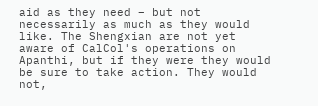aid as they need – but not necessarily as much as they would like. The Shengxian are not yet aware of CalCol's operations on Apanthi, but if they were they would be sure to take action. They would not,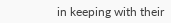in keeping with their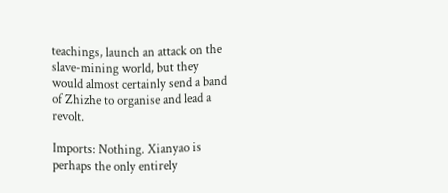teachings, launch an attack on the slave-mining world, but they would almost certainly send a band of Zhizhe to organise and lead a revolt.

Imports: Nothing. Xianyao is perhaps the only entirely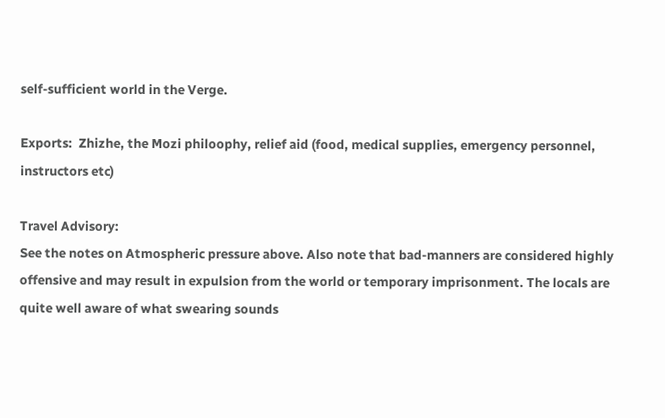self-sufficient world in the Verge.

Exports:  Zhizhe, the Mozi philoophy, relief aid (food, medical supplies, emergency personnel, instructors etc)

Travel Advisory:
See the notes on Atmospheric pressure above. Also note that bad-manners are considered highly offensive and may result in expulsion from the world or temporary imprisonment. The locals are quite well aware of what swearing sounds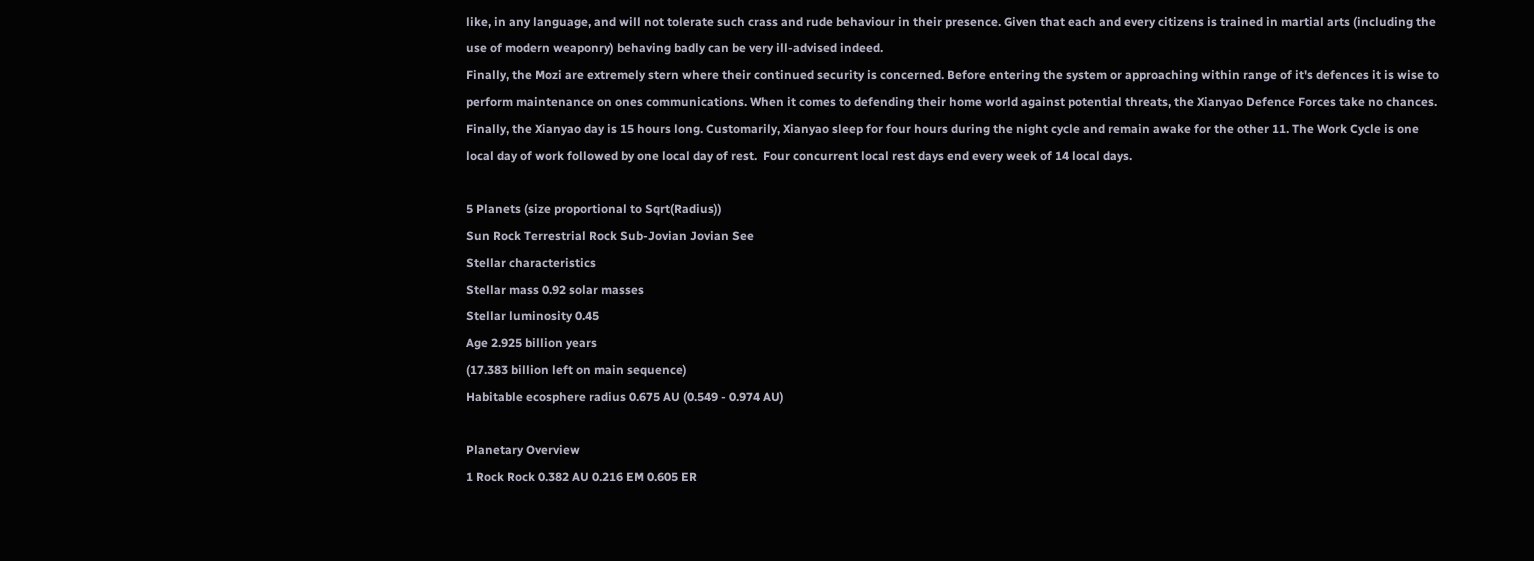like, in any language, and will not tolerate such crass and rude behaviour in their presence. Given that each and every citizens is trained in martial arts (including the use of modern weaponry) behaving badly can be very ill-advised indeed.
Finally, the Mozi are extremely stern where their continued security is concerned. Before entering the system or approaching within range of it's defences it is wise to perform maintenance on ones communications. When it comes to defending their home world against potential threats, the Xianyao Defence Forces take no chances.
Finally, the Xianyao day is 15 hours long. Customarily, Xianyao sleep for four hours during the night cycle and remain awake for the other 11. The Work Cycle is one local day of work followed by one local day of rest.  Four concurrent local rest days end every week of 14 local days.

5 Planets (size proportional to Sqrt(Radius))
Sun Rock Terrestrial Rock Sub-Jovian Jovian See
Stellar characteristics
Stellar mass 0.92 solar masses
Stellar luminosity 0.45
Age 2.925 billion years
(17.383 billion left on main sequence)
Habitable ecosphere radius 0.675 AU (0.549 - 0.974 AU)

Planetary Overview
1 Rock Rock 0.382 AU 0.216 EM 0.605 ER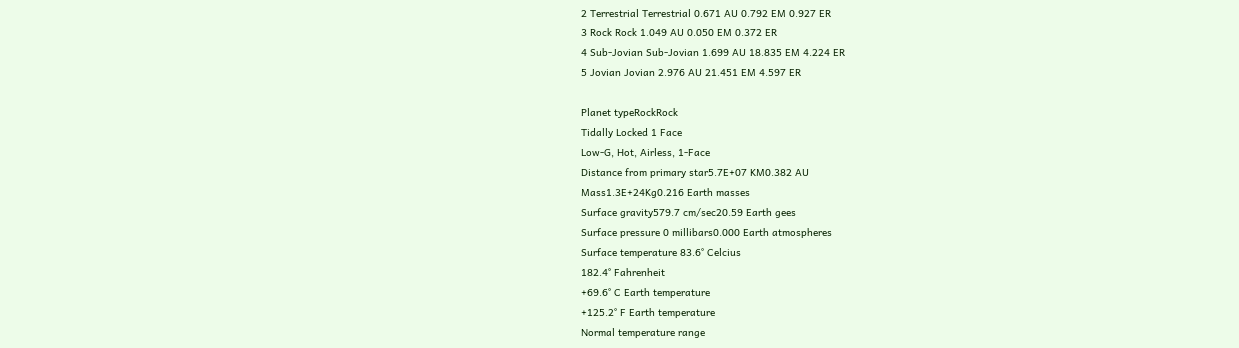2 Terrestrial Terrestrial 0.671 AU 0.792 EM 0.927 ER
3 Rock Rock 1.049 AU 0.050 EM 0.372 ER
4 Sub-Jovian Sub-Jovian 1.699 AU 18.835 EM 4.224 ER
5 Jovian Jovian 2.976 AU 21.451 EM 4.597 ER

Planet typeRockRock
Tidally Locked 1 Face
Low-G, Hot, Airless, 1-Face
Distance from primary star5.7E+07 KM0.382 AU
Mass1.3E+24Kg0.216 Earth masses
Surface gravity579.7 cm/sec20.59 Earth gees
Surface pressure 0 millibars0.000 Earth atmospheres
Surface temperature 83.6° Celcius
182.4° Fahrenheit
+69.6° C Earth temperature
+125.2° F Earth temperature
Normal temperature range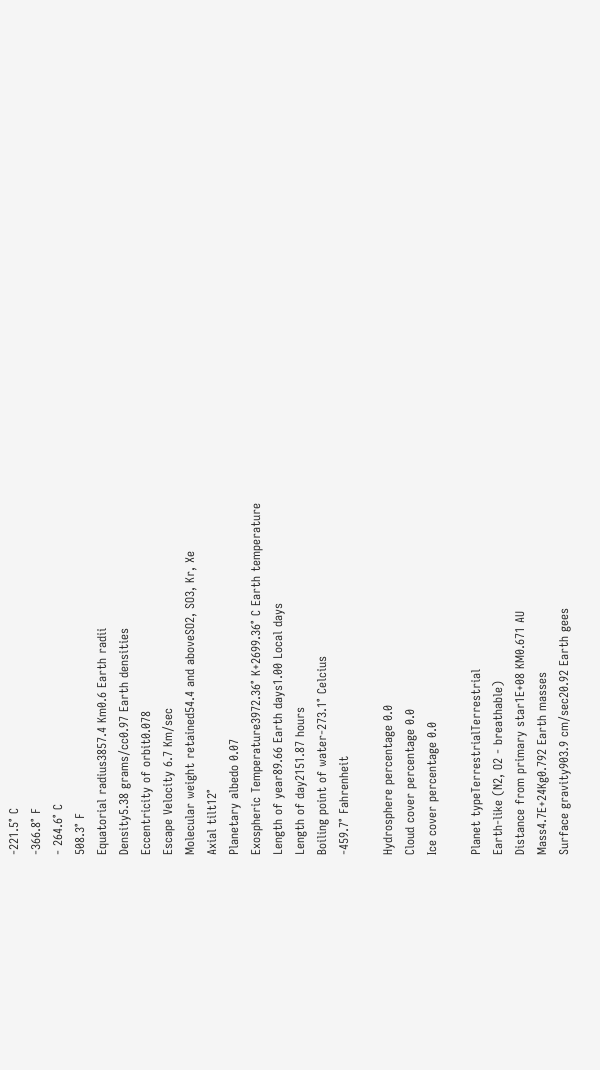-221.5° C
-366.8° F
- 264.6° C
508.3° F
Equatorial radius3857.4 Km0.6 Earth radii
Density5.38 grams/cc0.97 Earth densities
Eccentricity of orbit0.078
Escape Velocity 6.7 Km/sec
Molecular weight retained54.4 and aboveSO2, SO3, Kr, Xe
Axial tilt12°
Planetary albedo 0.07
Exospheric Temperature3972.36° K+2699.36° C Earth temperature
Length of year89.66 Earth days1.00 Local days
Length of day2151.87 hours
Boiling point of water-273.1° Celcius
-459.7° Fahrenheit

Hydrosphere percentage 0.0
Cloud cover percentage 0.0
Ice cover percentage 0.0

Planet typeTerrestrialTerrestrial
Earth-like (N2, O2 - breathable)
Distance from primary star1E+08 KM0.671 AU
Mass4.7E+24Kg0.792 Earth masses
Surface gravity903.9 cm/sec20.92 Earth gees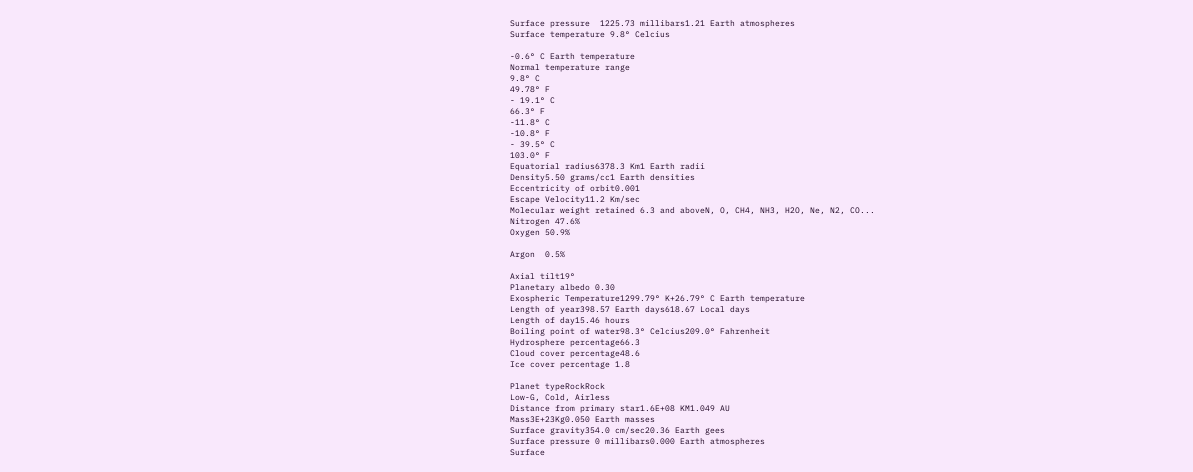Surface pressure  1225.73 millibars1.21 Earth atmospheres
Surface temperature 9.8° Celcius

-0.6° C Earth temperature
Normal temperature range
9.8° C
49.78° F
- 19.1° C
66.3° F
-11.8° C
-10.8° F
- 39.5° C
103.0° F
Equatorial radius6378.3 Km1 Earth radii
Density5.50 grams/cc1 Earth densities
Eccentricity of orbit0.001
Escape Velocity11.2 Km/sec
Molecular weight retained 6.3 and aboveN, O, CH4, NH3, H2O, Ne, N2, CO...
Nitrogen 47.6%
Oxygen 50.9%

Argon  0.5%

Axial tilt19°
Planetary albedo 0.30
Exospheric Temperature1299.79° K+26.79° C Earth temperature
Length of year398.57 Earth days618.67 Local days
Length of day15.46 hours
Boiling point of water98.3° Celcius209.0° Fahrenheit
Hydrosphere percentage66.3
Cloud cover percentage48.6
Ice cover percentage 1.8

Planet typeRockRock
Low-G, Cold, Airless
Distance from primary star1.6E+08 KM1.049 AU
Mass3E+23Kg0.050 Earth masses
Surface gravity354.0 cm/sec20.36 Earth gees
Surface pressure 0 millibars0.000 Earth atmospheres
Surface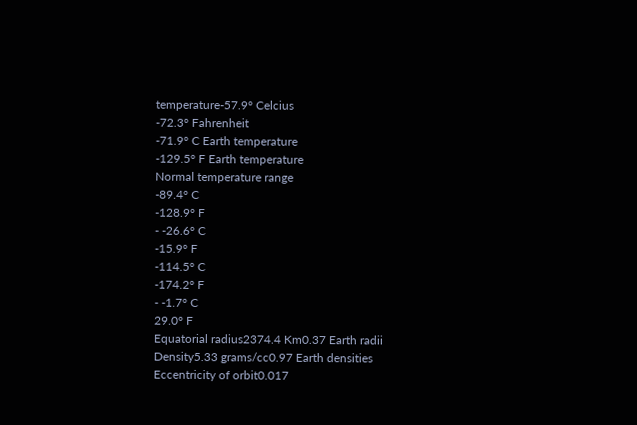temperature-57.9° Celcius
-72.3° Fahrenheit
-71.9° C Earth temperature
-129.5° F Earth temperature
Normal temperature range
-89.4° C
-128.9° F
- -26.6° C
-15.9° F
-114.5° C
-174.2° F
- -1.7° C
29.0° F
Equatorial radius2374.4 Km0.37 Earth radii
Density5.33 grams/cc0.97 Earth densities
Eccentricity of orbit0.017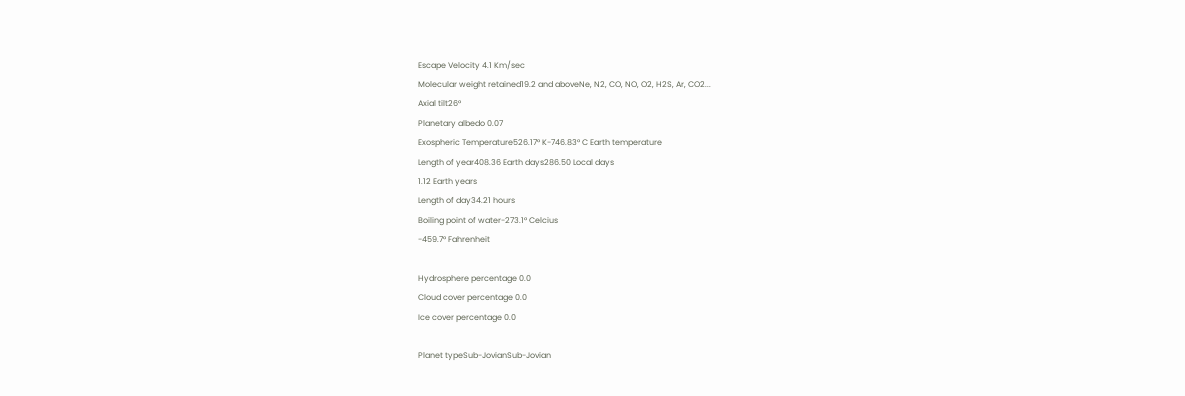Escape Velocity 4.1 Km/sec
Molecular weight retained19.2 and aboveNe, N2, CO, NO, O2, H2S, Ar, CO2...
Axial tilt26°
Planetary albedo 0.07
Exospheric Temperature526.17° K-746.83° C Earth temperature
Length of year408.36 Earth days286.50 Local days
1.12 Earth years
Length of day34.21 hours
Boiling point of water-273.1° Celcius
-459.7° Fahrenheit

Hydrosphere percentage 0.0
Cloud cover percentage 0.0
Ice cover percentage 0.0

Planet typeSub-JovianSub-Jovian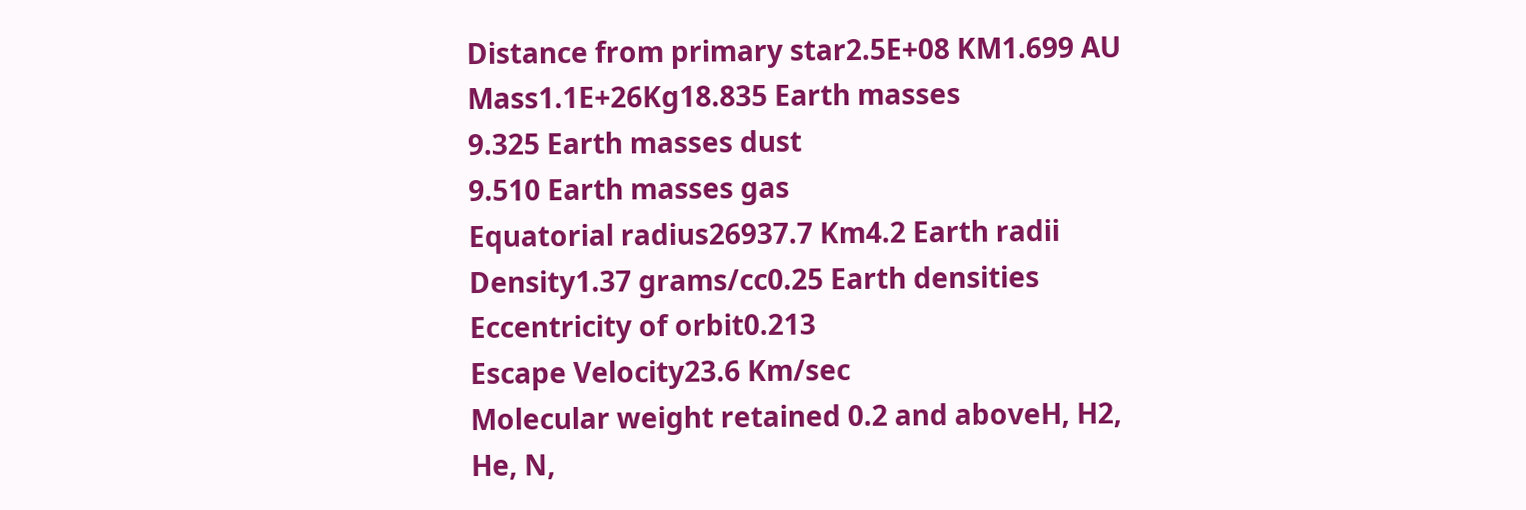Distance from primary star2.5E+08 KM1.699 AU
Mass1.1E+26Kg18.835 Earth masses
9.325 Earth masses dust
9.510 Earth masses gas
Equatorial radius26937.7 Km4.2 Earth radii
Density1.37 grams/cc0.25 Earth densities
Eccentricity of orbit0.213
Escape Velocity23.6 Km/sec
Molecular weight retained 0.2 and aboveH, H2, He, N,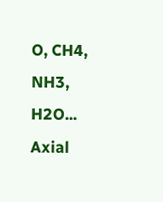O, CH4, NH3, H2O...
Axial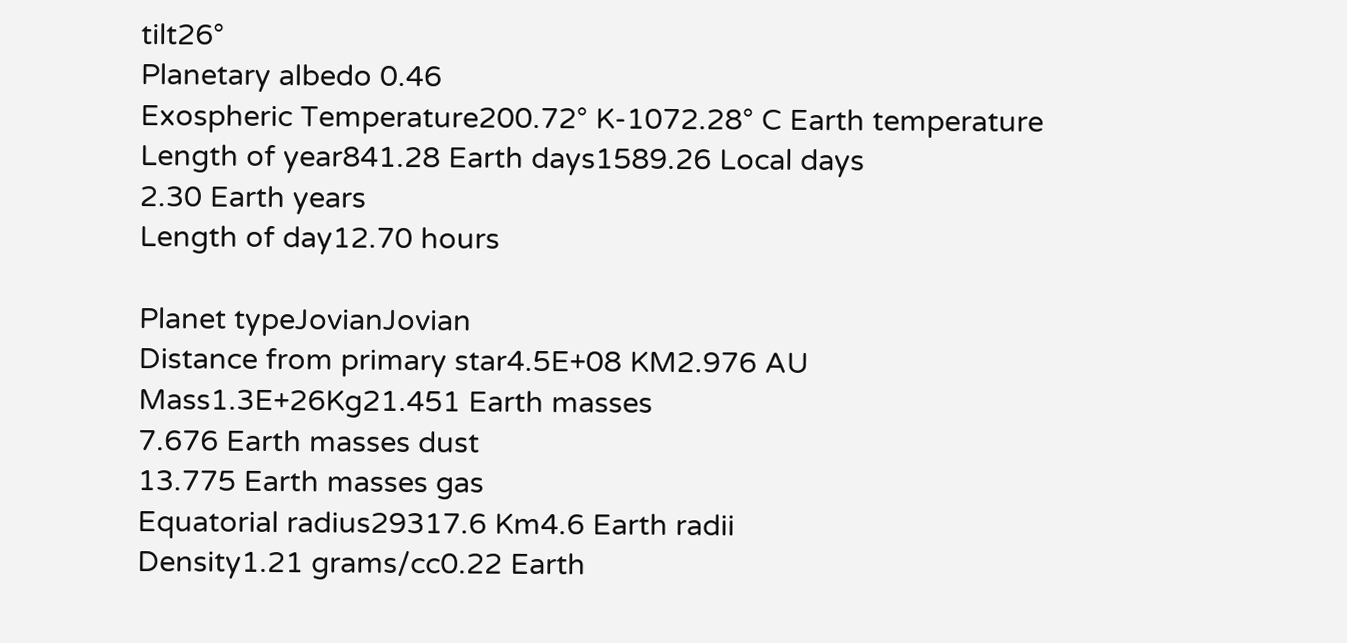tilt26°
Planetary albedo 0.46
Exospheric Temperature200.72° K-1072.28° C Earth temperature
Length of year841.28 Earth days1589.26 Local days
2.30 Earth years
Length of day12.70 hours

Planet typeJovianJovian
Distance from primary star4.5E+08 KM2.976 AU
Mass1.3E+26Kg21.451 Earth masses
7.676 Earth masses dust
13.775 Earth masses gas
Equatorial radius29317.6 Km4.6 Earth radii
Density1.21 grams/cc0.22 Earth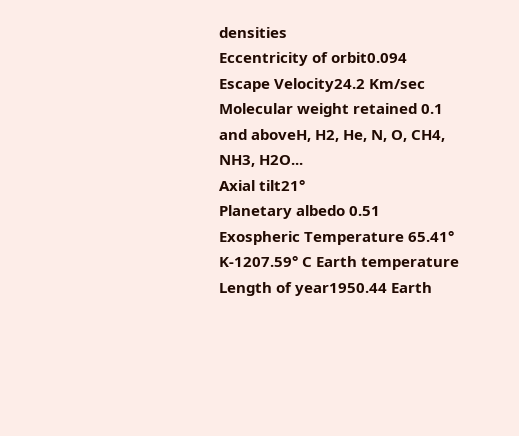densities
Eccentricity of orbit0.094
Escape Velocity24.2 Km/sec
Molecular weight retained 0.1 and aboveH, H2, He, N, O, CH4, NH3, H2O...
Axial tilt21°
Planetary albedo 0.51
Exospheric Temperature 65.41° K-1207.59° C Earth temperature
Length of year1950.44 Earth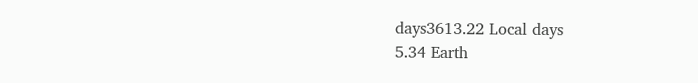days3613.22 Local days
5.34 Earth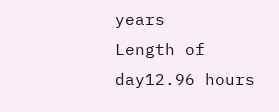years
Length of day12.96 hours